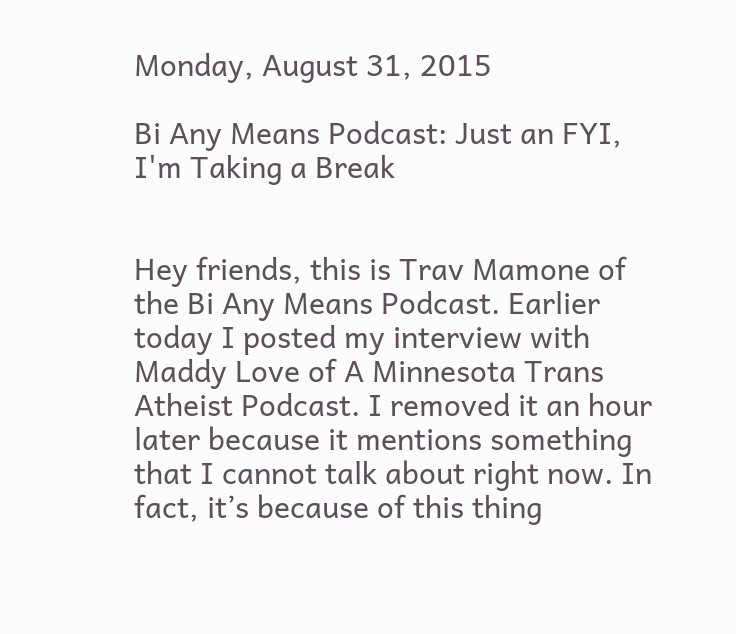Monday, August 31, 2015

Bi Any Means Podcast: Just an FYI, I'm Taking a Break


Hey friends, this is Trav Mamone of the Bi Any Means Podcast. Earlier today I posted my interview with Maddy Love of A Minnesota Trans Atheist Podcast. I removed it an hour later because it mentions something that I cannot talk about right now. In fact, it’s because of this thing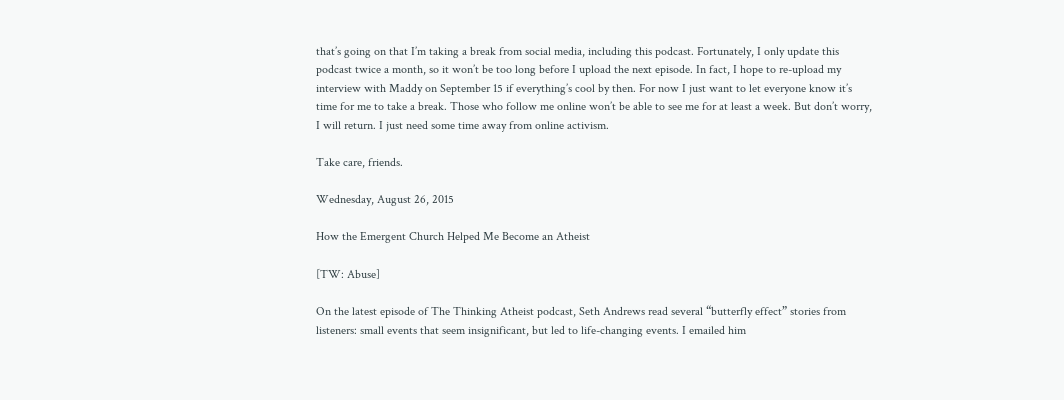that’s going on that I’m taking a break from social media, including this podcast. Fortunately, I only update this podcast twice a month, so it won’t be too long before I upload the next episode. In fact, I hope to re-upload my interview with Maddy on September 15 if everything’s cool by then. For now I just want to let everyone know it’s time for me to take a break. Those who follow me online won’t be able to see me for at least a week. But don’t worry, I will return. I just need some time away from online activism.

Take care, friends.

Wednesday, August 26, 2015

How the Emergent Church Helped Me Become an Atheist

[TW: Abuse]

On the latest episode of The Thinking Atheist podcast, Seth Andrews read several “butterfly effect” stories from listeners: small events that seem insignificant, but led to life-changing events. I emailed him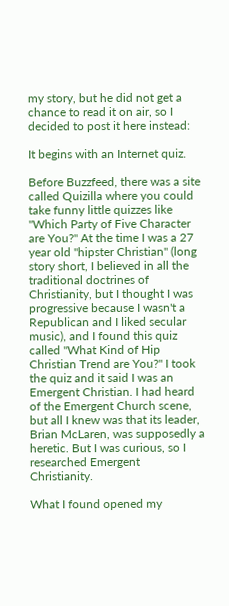my story, but he did not get a chance to read it on air, so I decided to post it here instead:

It begins with an Internet quiz.

Before Buzzfeed, there was a site called Quizilla where you could take funny little quizzes like "Which Party of Five Character are You?" At the time I was a 27 year old "hipster Christian" (long story short, I believed in all the traditional doctrines of Christianity, but I thought I was progressive because I wasn't a Republican and I liked secular music), and I found this quiz called "What Kind of Hip Christian Trend are You?" I took the quiz and it said I was an Emergent Christian. I had heard of the Emergent Church scene, but all I knew was that its leader, Brian McLaren, was supposedly a heretic. But I was curious, so I researched Emergent Christianity.

What I found opened my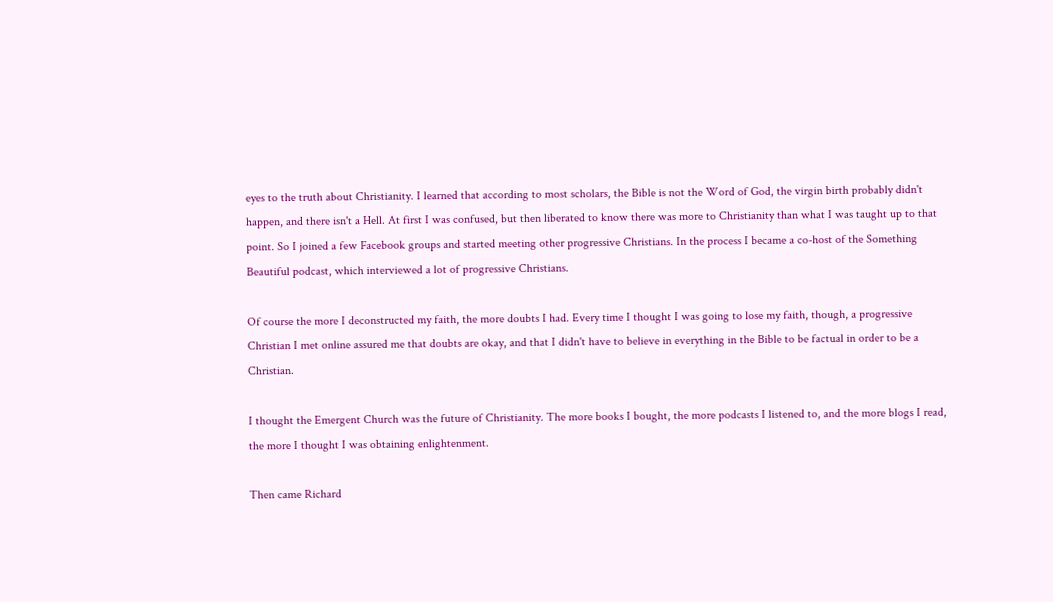eyes to the truth about Christianity. I learned that according to most scholars, the Bible is not the Word of God, the virgin birth probably didn't happen, and there isn't a Hell. At first I was confused, but then liberated to know there was more to Christianity than what I was taught up to that point. So I joined a few Facebook groups and started meeting other progressive Christians. In the process I became a co-host of the Something Beautiful podcast, which interviewed a lot of progressive Christians.

Of course the more I deconstructed my faith, the more doubts I had. Every time I thought I was going to lose my faith, though, a progressive Christian I met online assured me that doubts are okay, and that I didn't have to believe in everything in the Bible to be factual in order to be a Christian.

I thought the Emergent Church was the future of Christianity. The more books I bought, the more podcasts I listened to, and the more blogs I read, the more I thought I was obtaining enlightenment.

Then came Richard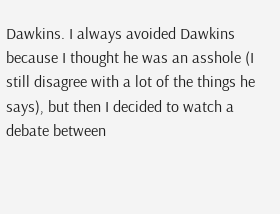Dawkins. I always avoided Dawkins because I thought he was an asshole (I still disagree with a lot of the things he says), but then I decided to watch a debate between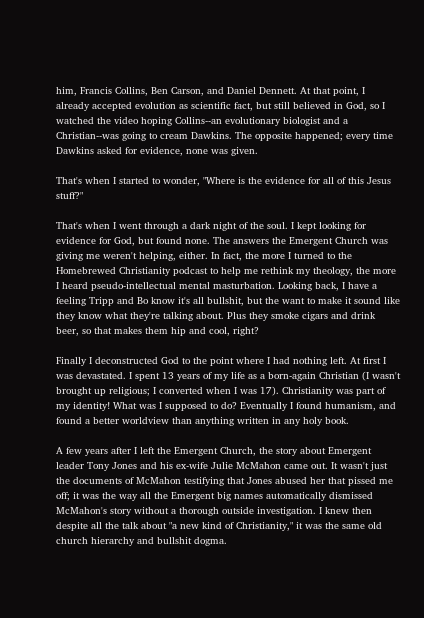him, Francis Collins, Ben Carson, and Daniel Dennett. At that point, I already accepted evolution as scientific fact, but still believed in God, so I watched the video hoping Collins--an evolutionary biologist and a Christian--was going to cream Dawkins. The opposite happened; every time Dawkins asked for evidence, none was given.

That's when I started to wonder, "Where is the evidence for all of this Jesus stuff?"

That's when I went through a dark night of the soul. I kept looking for evidence for God, but found none. The answers the Emergent Church was giving me weren't helping, either. In fact, the more I turned to the Homebrewed Christianity podcast to help me rethink my theology, the more I heard pseudo-intellectual mental masturbation. Looking back, I have a feeling Tripp and Bo know it's all bullshit, but the want to make it sound like they know what they're talking about. Plus they smoke cigars and drink beer, so that makes them hip and cool, right?

Finally I deconstructed God to the point where I had nothing left. At first I was devastated. I spent 13 years of my life as a born-again Christian (I wasn't brought up religious; I converted when I was 17). Christianity was part of my identity! What was I supposed to do? Eventually I found humanism, and found a better worldview than anything written in any holy book.

A few years after I left the Emergent Church, the story about Emergent leader Tony Jones and his ex-wife Julie McMahon came out. It wasn't just the documents of McMahon testifying that Jones abused her that pissed me off; it was the way all the Emergent big names automatically dismissed McMahon's story without a thorough outside investigation. I knew then despite all the talk about "a new kind of Christianity," it was the same old church hierarchy and bullshit dogma.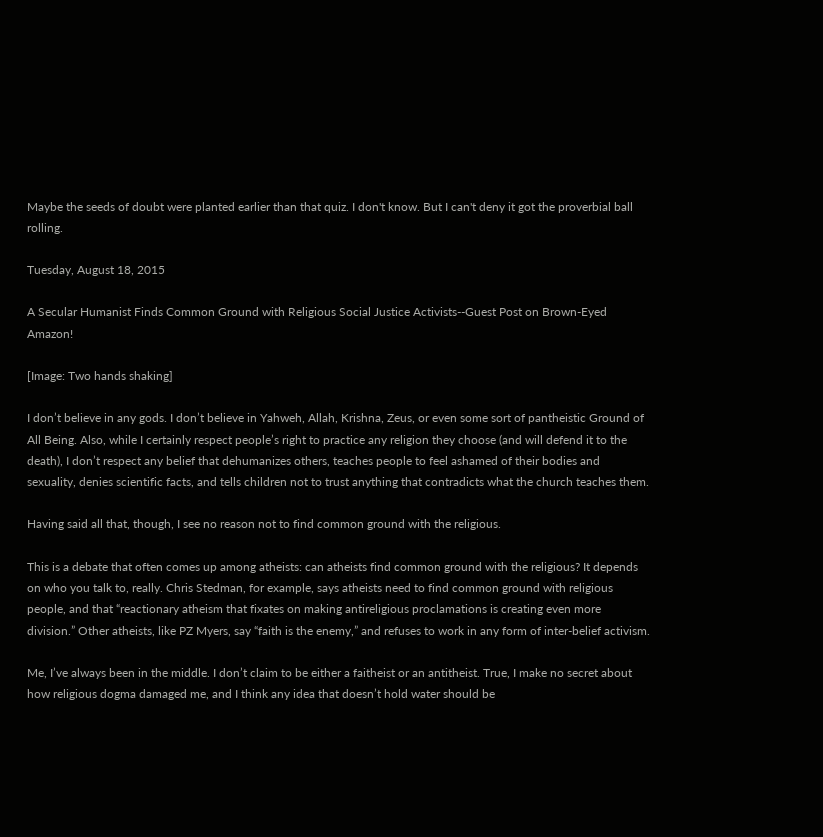Maybe the seeds of doubt were planted earlier than that quiz. I don't know. But I can't deny it got the proverbial ball rolling.

Tuesday, August 18, 2015

A Secular Humanist Finds Common Ground with Religious Social Justice Activists--Guest Post on Brown-Eyed Amazon!

[Image: Two hands shaking]

I don’t believe in any gods. I don’t believe in Yahweh, Allah, Krishna, Zeus, or even some sort of pantheistic Ground of All Being. Also, while I certainly respect people’s right to practice any religion they choose (and will defend it to the death), I don’t respect any belief that dehumanizes others, teaches people to feel ashamed of their bodies and sexuality, denies scientific facts, and tells children not to trust anything that contradicts what the church teaches them.

Having said all that, though, I see no reason not to find common ground with the religious.

This is a debate that often comes up among atheists: can atheists find common ground with the religious? It depends on who you talk to, really. Chris Stedman, for example, says atheists need to find common ground with religious people, and that “reactionary atheism that fixates on making antireligious proclamations is creating even more division.” Other atheists, like PZ Myers, say “faith is the enemy,” and refuses to work in any form of inter-belief activism.

Me, I’ve always been in the middle. I don’t claim to be either a faitheist or an antitheist. True, I make no secret about how religious dogma damaged me, and I think any idea that doesn’t hold water should be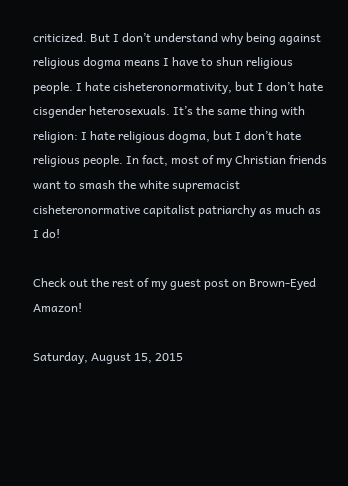criticized. But I don’t understand why being against religious dogma means I have to shun religious people. I hate cisheteronormativity, but I don’t hate cisgender heterosexuals. It’s the same thing with religion: I hate religious dogma, but I don’t hate religious people. In fact, most of my Christian friends want to smash the white supremacist cisheteronormative capitalist patriarchy as much as I do!

Check out the rest of my guest post on Brown-Eyed Amazon!

Saturday, August 15, 2015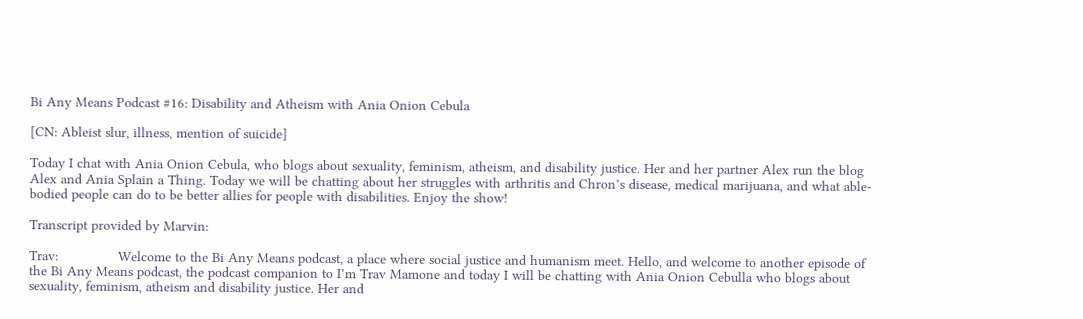Bi Any Means Podcast #16: Disability and Atheism with Ania Onion Cebula

[CN: Ableist slur, illness, mention of suicide]

Today I chat with Ania Onion Cebula, who blogs about sexuality, feminism, atheism, and disability justice. Her and her partner Alex run the blog Alex and Ania Splain a Thing. Today we will be chatting about her struggles with arthritis and Chron’s disease, medical marijuana, and what able-bodied people can do to be better allies for people with disabilities. Enjoy the show!

Transcript provided by Marvin:

Trav:               Welcome to the Bi Any Means podcast, a place where social justice and humanism meet. Hello, and welcome to another episode of the Bi Any Means podcast, the podcast companion to I’m Trav Mamone and today I will be chatting with Ania Onion Cebulla who blogs about sexuality, feminism, atheism and disability justice. Her and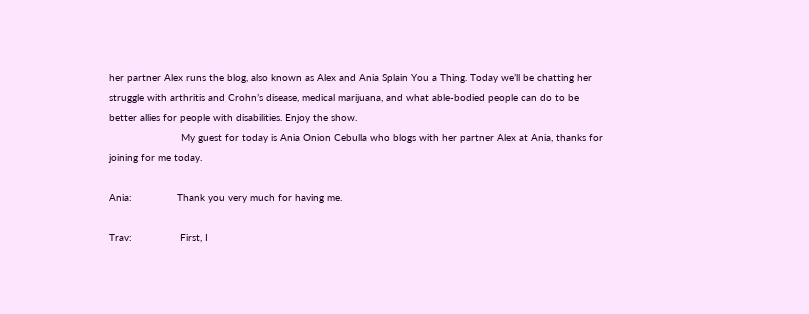her partner Alex runs the blog, also known as Alex and Ania Splain You a Thing. Today we’ll be chatting her struggle with arthritis and Crohn’s disease, medical marijuana, and what able-bodied people can do to be better allies for people with disabilities. Enjoy the show.
                        My guest for today is Ania Onion Cebulla who blogs with her partner Alex at Ania, thanks for joining for me today.

Ania:               Thank you very much for having me.

Trav:                First, I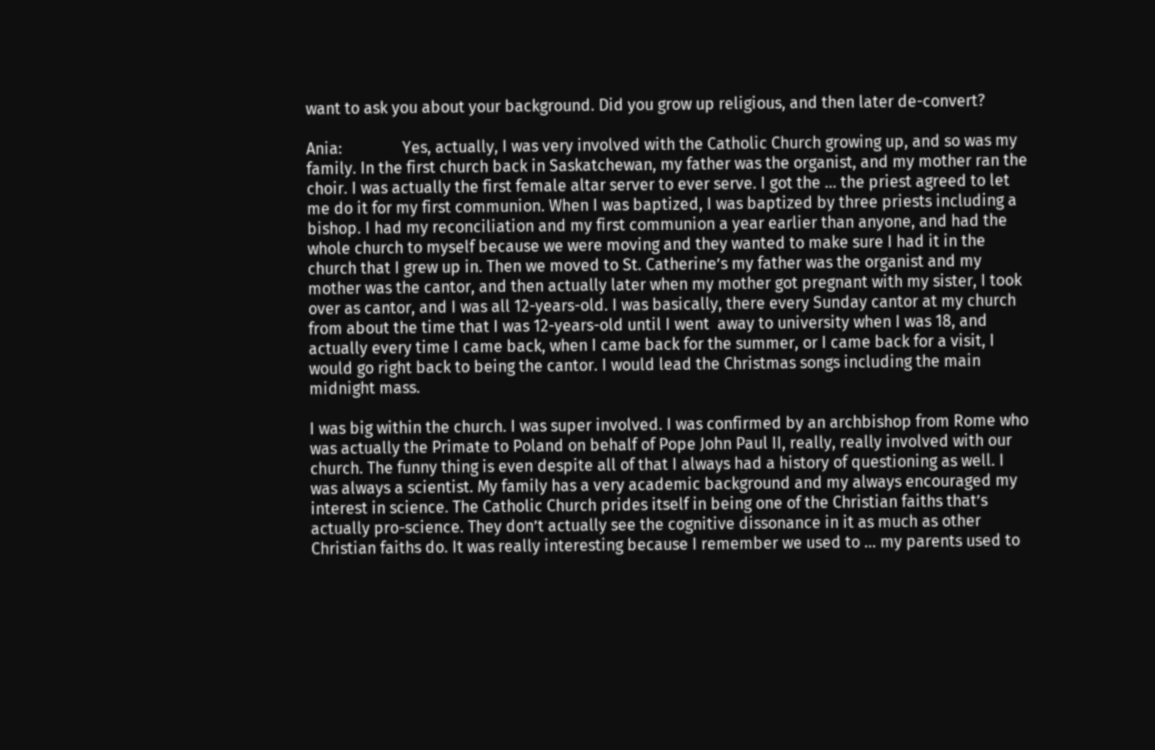want to ask you about your background. Did you grow up religious, and then later de-convert?

Ania:               Yes, actually, I was very involved with the Catholic Church growing up, and so was my family. In the first church back in Saskatchewan, my father was the organist, and my mother ran the choir. I was actually the first female altar server to ever serve. I got the … the priest agreed to let me do it for my first communion. When I was baptized, I was baptized by three priests including a bishop. I had my reconciliation and my first communion a year earlier than anyone, and had the whole church to myself because we were moving and they wanted to make sure I had it in the church that I grew up in. Then we moved to St. Catherine’s my father was the organist and my mother was the cantor, and then actually later when my mother got pregnant with my sister, I took over as cantor, and I was all 12-years-old. I was basically, there every Sunday cantor at my church from about the time that I was 12-years-old until I went  away to university when I was 18, and actually every time I came back, when I came back for the summer, or I came back for a visit, I would go right back to being the cantor. I would lead the Christmas songs including the main midnight mass.

I was big within the church. I was super involved. I was confirmed by an archbishop from Rome who was actually the Primate to Poland on behalf of Pope John Paul II, really, really involved with our church. The funny thing is even despite all of that I always had a history of questioning as well. I was always a scientist. My family has a very academic background and my always encouraged my interest in science. The Catholic Church prides itself in being one of the Christian faiths that’s actually pro-science. They don’t actually see the cognitive dissonance in it as much as other Christian faiths do. It was really interesting because I remember we used to … my parents used to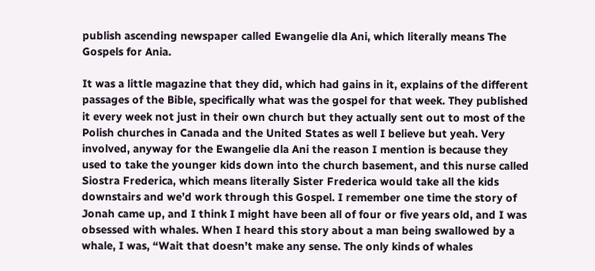publish ascending newspaper called Ewangelie dla Ani, which literally means The Gospels for Ania.

It was a little magazine that they did, which had gains in it, explains of the different passages of the Bible, specifically what was the gospel for that week. They published it every week not just in their own church but they actually sent out to most of the Polish churches in Canada and the United States as well I believe but yeah. Very involved, anyway for the Ewangelie dla Ani the reason I mention is because they used to take the younger kids down into the church basement, and this nurse called Siostra Frederica, which means literally Sister Frederica would take all the kids downstairs and we’d work through this Gospel. I remember one time the story of Jonah came up, and I think I might have been all of four or five years old, and I was obsessed with whales. When I heard this story about a man being swallowed by a whale, I was, “Wait that doesn’t make any sense. The only kinds of whales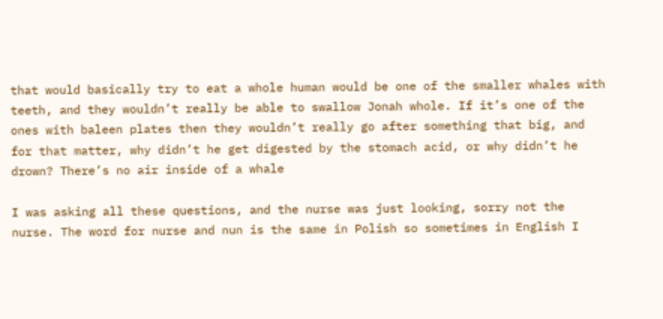that would basically try to eat a whole human would be one of the smaller whales with teeth, and they wouldn’t really be able to swallow Jonah whole. If it’s one of the ones with baleen plates then they wouldn’t really go after something that big, and for that matter, why didn’t he get digested by the stomach acid, or why didn’t he drown? There’s no air inside of a whale

I was asking all these questions, and the nurse was just looking, sorry not the nurse. The word for nurse and nun is the same in Polish so sometimes in English I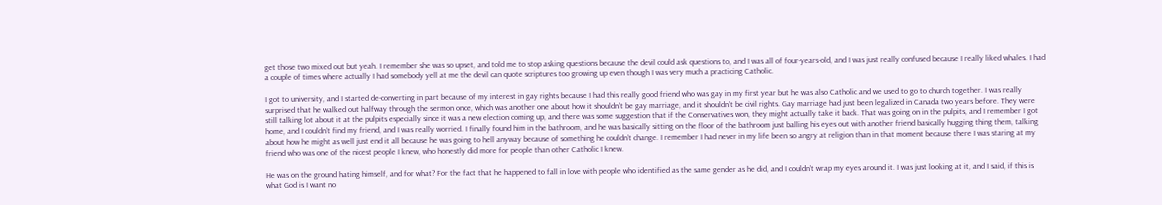get those two mixed out but yeah. I remember she was so upset, and told me to stop asking questions because the devil could ask questions to, and I was all of four-years-old, and I was just really confused because I really liked whales. I had a couple of times where actually I had somebody yell at me the devil can quote scriptures too growing up even though I was very much a practicing Catholic.

I got to university, and I started de-converting in part because of my interest in gay rights because I had this really good friend who was gay in my first year but he was also Catholic and we used to go to church together. I was really surprised that he walked out halfway through the sermon once, which was another one about how it shouldn’t be gay marriage, and it shouldn’t be civil rights. Gay marriage had just been legalized in Canada two years before. They were still talking lot about it at the pulpits especially since it was a new election coming up, and there was some suggestion that if the Conservatives won, they might actually take it back. That was going on in the pulpits, and I remember I got home, and I couldn’t find my friend, and I was really worried. I finally found him in the bathroom, and he was basically sitting on the floor of the bathroom just balling his eyes out with another friend basically hugging thing them, talking about how he might as well just end it all because he was going to hell anyway because of something he couldn’t change. I remember I had never in my life been so angry at religion than in that moment because there I was staring at my friend who was one of the nicest people I knew, who honestly did more for people than other Catholic I knew.

He was on the ground hating himself, and for what? For the fact that he happened to fall in love with people who identified as the same gender as he did, and I couldn’t wrap my eyes around it. I was just looking at it, and I said, if this is what God is I want no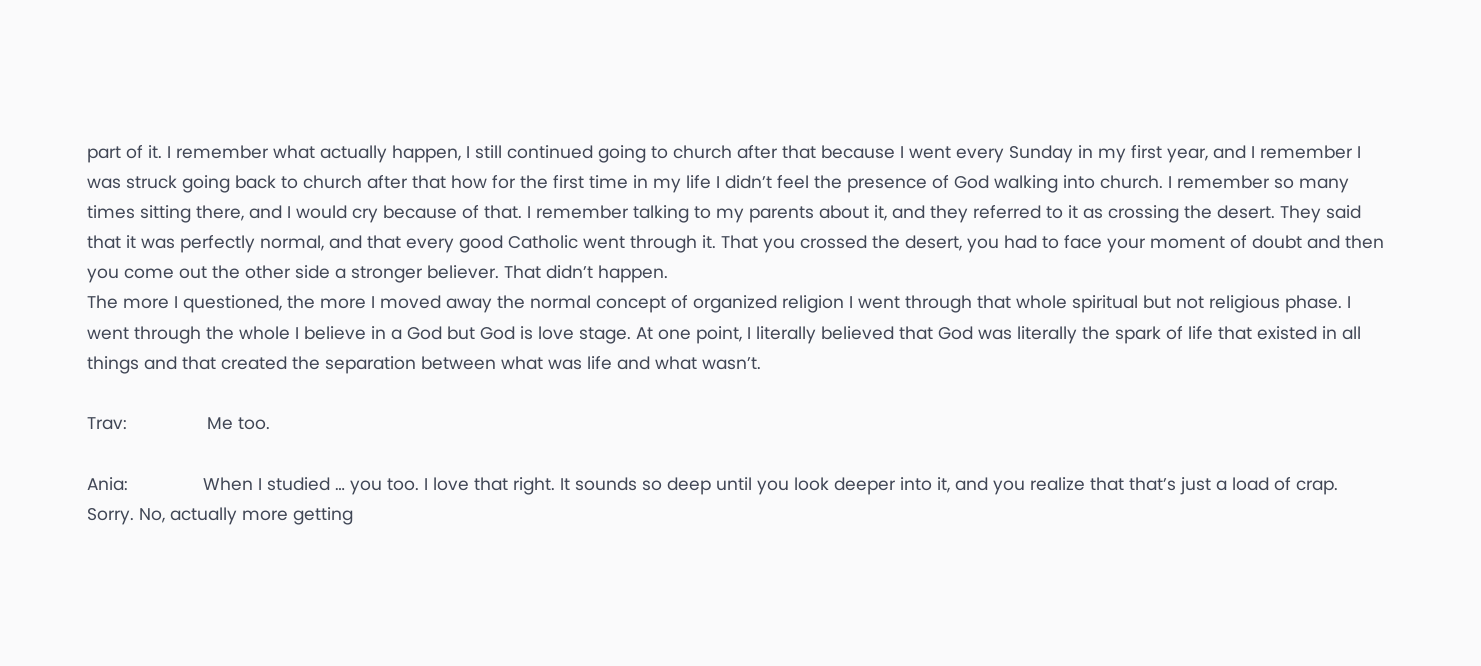part of it. I remember what actually happen, I still continued going to church after that because I went every Sunday in my first year, and I remember I was struck going back to church after that how for the first time in my life I didn’t feel the presence of God walking into church. I remember so many times sitting there, and I would cry because of that. I remember talking to my parents about it, and they referred to it as crossing the desert. They said that it was perfectly normal, and that every good Catholic went through it. That you crossed the desert, you had to face your moment of doubt and then you come out the other side a stronger believer. That didn’t happen.
The more I questioned, the more I moved away the normal concept of organized religion I went through that whole spiritual but not religious phase. I went through the whole I believe in a God but God is love stage. At one point, I literally believed that God was literally the spark of life that existed in all things and that created the separation between what was life and what wasn’t.

Trav:                Me too.

Ania:               When I studied … you too. I love that right. It sounds so deep until you look deeper into it, and you realize that that’s just a load of crap. Sorry. No, actually more getting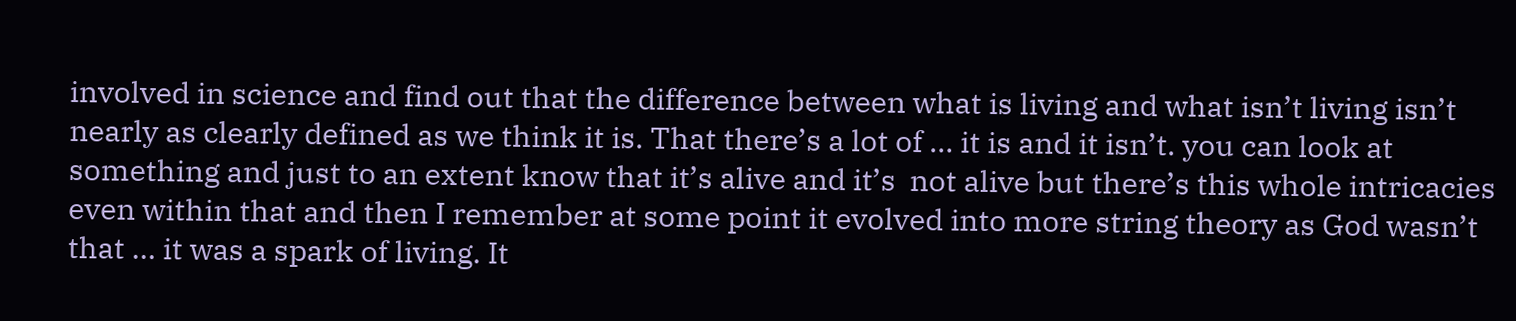involved in science and find out that the difference between what is living and what isn’t living isn’t nearly as clearly defined as we think it is. That there’s a lot of … it is and it isn’t. you can look at something and just to an extent know that it’s alive and it’s  not alive but there’s this whole intricacies even within that and then I remember at some point it evolved into more string theory as God wasn’t that … it was a spark of living. It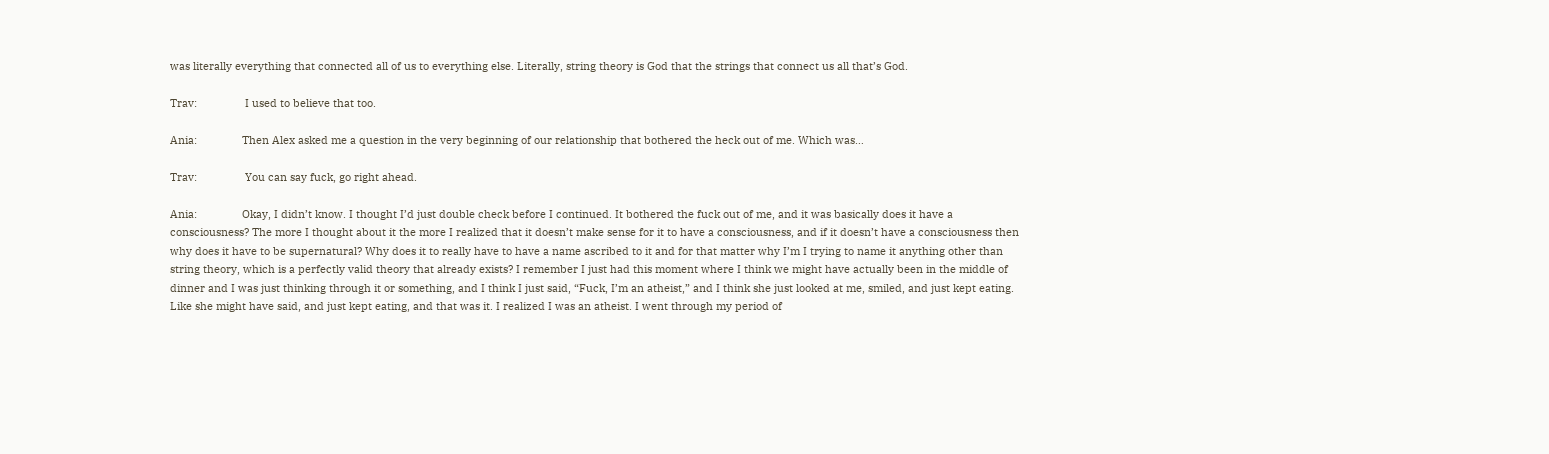was literally everything that connected all of us to everything else. Literally, string theory is God that the strings that connect us all that’s God.

Trav:                I used to believe that too.

Ania:               Then Alex asked me a question in the very beginning of our relationship that bothered the heck out of me. Which was…

Trav:                You can say fuck, go right ahead.

Ania:               Okay, I didn’t know. I thought I’d just double check before I continued. It bothered the fuck out of me, and it was basically does it have a consciousness? The more I thought about it the more I realized that it doesn’t make sense for it to have a consciousness, and if it doesn’t have a consciousness then why does it have to be supernatural? Why does it to really have to have a name ascribed to it and for that matter why I’m I trying to name it anything other than string theory, which is a perfectly valid theory that already exists? I remember I just had this moment where I think we might have actually been in the middle of dinner and I was just thinking through it or something, and I think I just said, “Fuck, I’m an atheist,” and I think she just looked at me, smiled, and just kept eating. Like she might have said, and just kept eating, and that was it. I realized I was an atheist. I went through my period of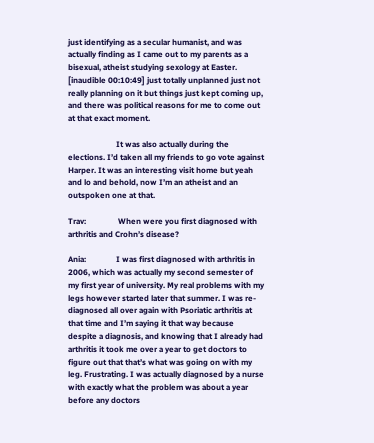just identifying as a secular humanist, and was actually finding as I came out to my parents as a bisexual, atheist studying sexology at Easter. [inaudible 00:10:49] just totally unplanned just not really planning on it but things just kept coming up, and there was political reasons for me to come out at that exact moment.

                        It was also actually during the elections. I’d taken all my friends to go vote against Harper. It was an interesting visit home but yeah and lo and behold, now I’m an atheist and an outspoken one at that.

Trav:                When were you first diagnosed with arthritis and Crohn’s disease?

Ania:               I was first diagnosed with arthritis in 2006, which was actually my second semester of my first year of university. My real problems with my legs however started later that summer. I was re-diagnosed all over again with Psoriatic arthritis at that time and I’m saying it that way because despite a diagnosis, and knowing that I already had arthritis it took me over a year to get doctors to figure out that that’s what was going on with my leg. Frustrating. I was actually diagnosed by a nurse with exactly what the problem was about a year before any doctors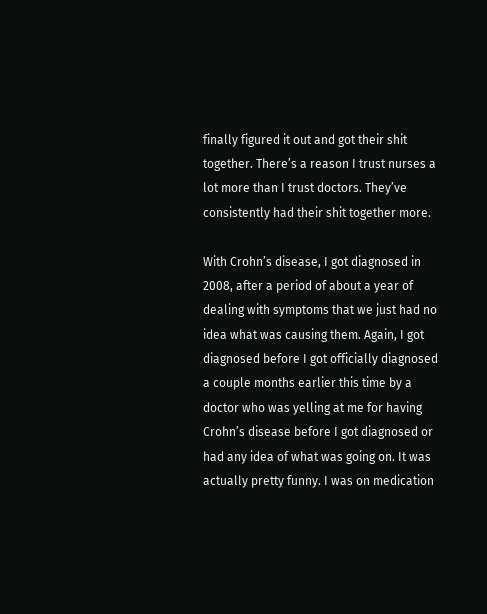finally figured it out and got their shit together. There’s a reason I trust nurses a lot more than I trust doctors. They’ve consistently had their shit together more.

With Crohn’s disease, I got diagnosed in 2008, after a period of about a year of dealing with symptoms that we just had no idea what was causing them. Again, I got diagnosed before I got officially diagnosed a couple months earlier this time by a doctor who was yelling at me for having Crohn’s disease before I got diagnosed or had any idea of what was going on. It was actually pretty funny. I was on medication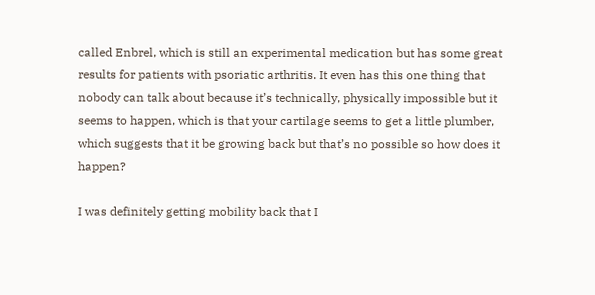called Enbrel, which is still an experimental medication but has some great results for patients with psoriatic arthritis. It even has this one thing that nobody can talk about because it’s technically, physically impossible but it seems to happen, which is that your cartilage seems to get a little plumber, which suggests that it be growing back but that’s no possible so how does it happen?

I was definitely getting mobility back that I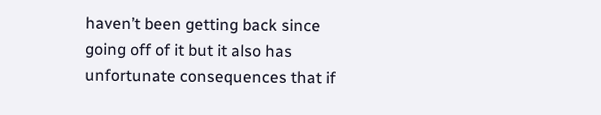haven’t been getting back since going off of it but it also has unfortunate consequences that if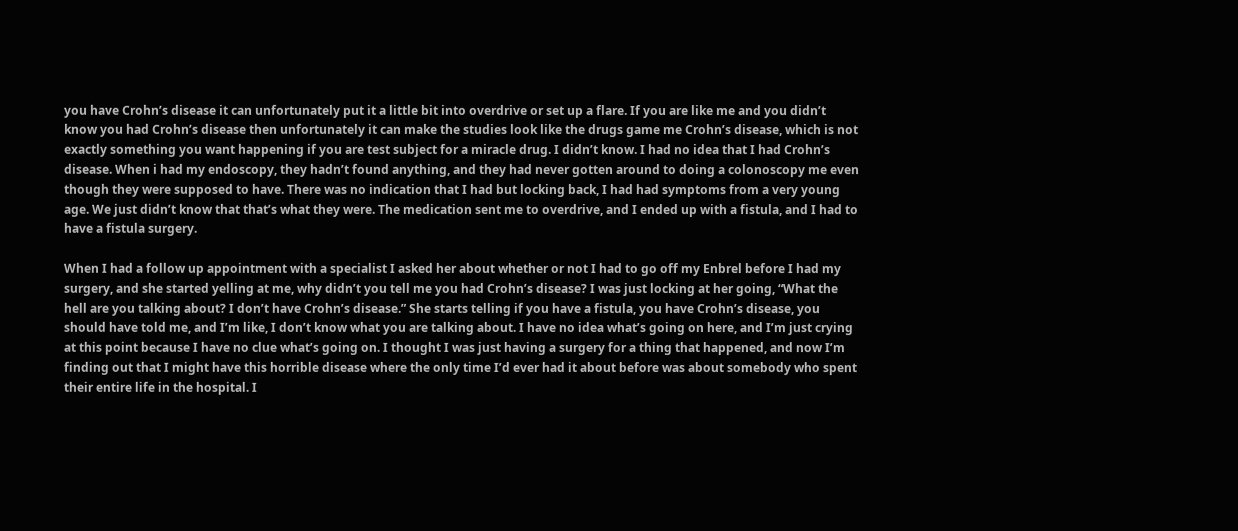you have Crohn’s disease it can unfortunately put it a little bit into overdrive or set up a flare. If you are like me and you didn’t know you had Crohn’s disease then unfortunately it can make the studies look like the drugs game me Crohn’s disease, which is not exactly something you want happening if you are test subject for a miracle drug. I didn’t know. I had no idea that I had Crohn’s disease. When i had my endoscopy, they hadn’t found anything, and they had never gotten around to doing a colonoscopy me even though they were supposed to have. There was no indication that I had but locking back, I had had symptoms from a very young age. We just didn’t know that that’s what they were. The medication sent me to overdrive, and I ended up with a fistula, and I had to have a fistula surgery.

When I had a follow up appointment with a specialist I asked her about whether or not I had to go off my Enbrel before I had my surgery, and she started yelling at me, why didn’t you tell me you had Crohn’s disease? I was just locking at her going, “What the hell are you talking about? I don’t have Crohn’s disease.” She starts telling if you have a fistula, you have Crohn’s disease, you should have told me, and I’m like, I don’t know what you are talking about. I have no idea what’s going on here, and I’m just crying at this point because I have no clue what’s going on. I thought I was just having a surgery for a thing that happened, and now I’m finding out that I might have this horrible disease where the only time I’d ever had it about before was about somebody who spent their entire life in the hospital. I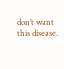don’t want this disease.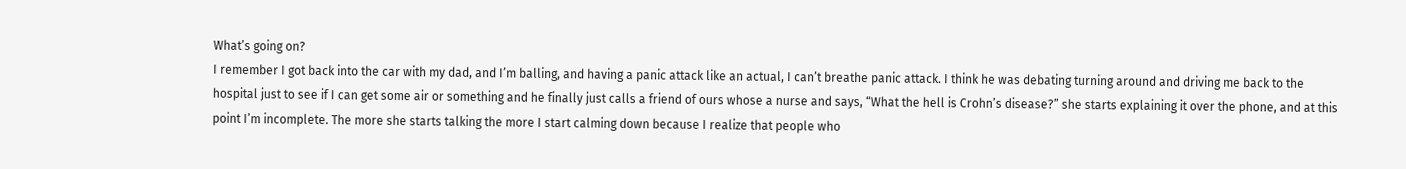What’s going on?
I remember I got back into the car with my dad, and I’m balling, and having a panic attack like an actual, I can’t breathe panic attack. I think he was debating turning around and driving me back to the hospital just to see if I can get some air or something and he finally just calls a friend of ours whose a nurse and says, “What the hell is Crohn’s disease?” she starts explaining it over the phone, and at this point I’m incomplete. The more she starts talking the more I start calming down because I realize that people who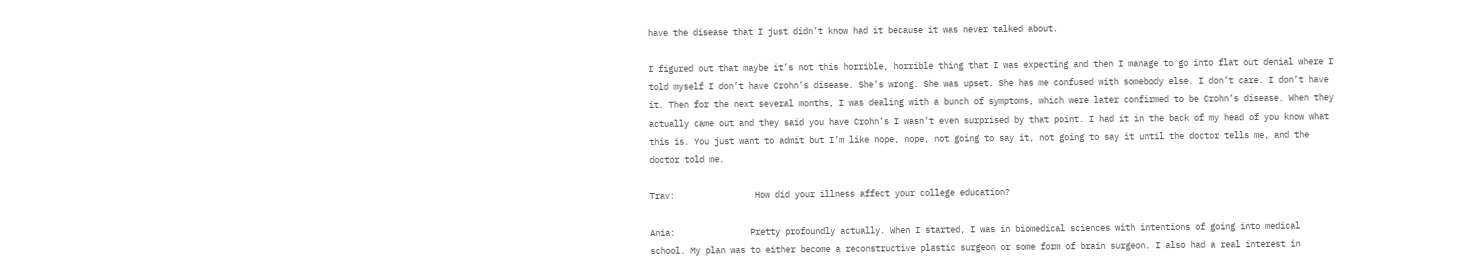have the disease that I just didn’t know had it because it was never talked about.

I figured out that maybe it’s not this horrible, horrible thing that I was expecting and then I manage to go into flat out denial where I told myself I don’t have Crohn’s disease. She’s wrong. She was upset. She has me confused with somebody else. I don’t care. I don’t have it. Then for the next several months, I was dealing with a bunch of symptoms, which were later confirmed to be Crohn’s disease. When they actually came out and they said you have Crohn’s I wasn’t even surprised by that point. I had it in the back of my head of you know what this is. You just want to admit but I’m like nope, nope, not going to say it, not going to say it until the doctor tells me, and the doctor told me.

Trav:                How did your illness affect your college education?

Ania:               Pretty profoundly actually. When I started, I was in biomedical sciences with intentions of going into medical school. My plan was to either become a reconstructive plastic surgeon or some form of brain surgeon. I also had a real interest in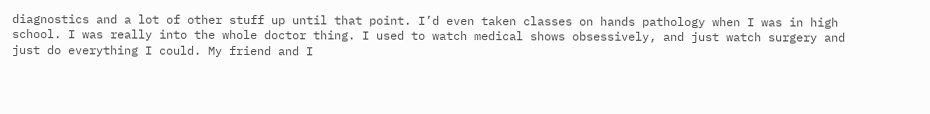diagnostics and a lot of other stuff up until that point. I’d even taken classes on hands pathology when I was in high school. I was really into the whole doctor thing. I used to watch medical shows obsessively, and just watch surgery and just do everything I could. My friend and I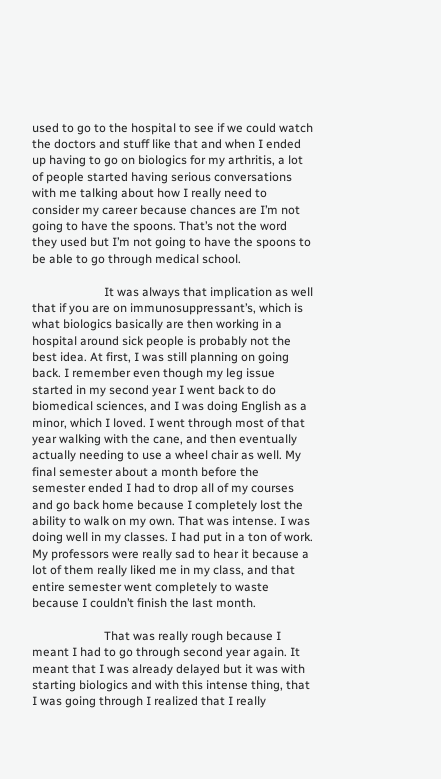used to go to the hospital to see if we could watch the doctors and stuff like that and when I ended up having to go on biologics for my arthritis, a lot of people started having serious conversations with me talking about how I really need to consider my career because chances are I’m not going to have the spoons. That’s not the word they used but I’m not going to have the spoons to be able to go through medical school.

                        It was always that implication as well that if you are on immunosuppressant’s, which is what biologics basically are then working in a hospital around sick people is probably not the best idea. At first, I was still planning on going back. I remember even though my leg issue started in my second year I went back to do biomedical sciences, and I was doing English as a minor, which I loved. I went through most of that year walking with the cane, and then eventually actually needing to use a wheel chair as well. My final semester about a month before the semester ended I had to drop all of my courses and go back home because I completely lost the ability to walk on my own. That was intense. I was doing well in my classes. I had put in a ton of work. My professors were really sad to hear it because a lot of them really liked me in my class, and that entire semester went completely to waste because I couldn’t finish the last month.

                        That was really rough because I meant I had to go through second year again. It meant that I was already delayed but it was with starting biologics and with this intense thing, that I was going through I realized that I really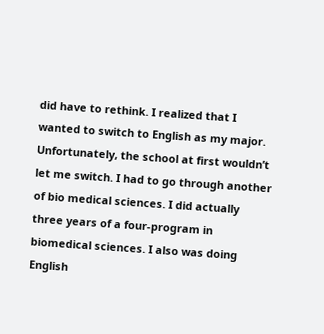did have to rethink. I realized that I wanted to switch to English as my major. Unfortunately, the school at first wouldn’t let me switch. I had to go through another of bio medical sciences. I did actually three years of a four-program in biomedical sciences. I also was doing English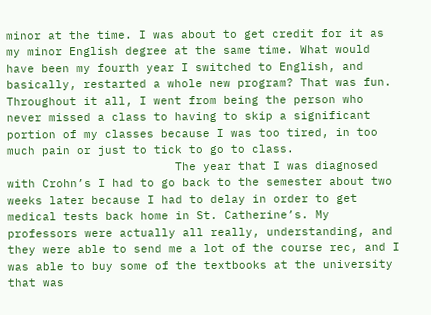minor at the time. I was about to get credit for it as my minor English degree at the same time. What would have been my fourth year I switched to English, and basically, restarted a whole new program? That was fun. Throughout it all, I went from being the person who never missed a class to having to skip a significant portion of my classes because I was too tired, in too much pain or just to tick to go to class.
                        The year that I was diagnosed with Crohn’s I had to go back to the semester about two weeks later because I had to delay in order to get medical tests back home in St. Catherine’s. My professors were actually all really, understanding, and they were able to send me a lot of the course rec, and I was able to buy some of the textbooks at the university that was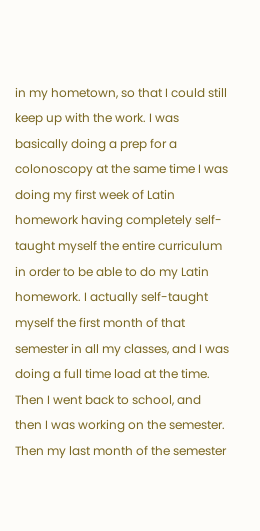in my hometown, so that I could still keep up with the work. I was basically doing a prep for a colonoscopy at the same time I was doing my first week of Latin homework having completely self-taught myself the entire curriculum in order to be able to do my Latin homework. I actually self-taught myself the first month of that semester in all my classes, and I was doing a full time load at the time. Then I went back to school, and then I was working on the semester. Then my last month of the semester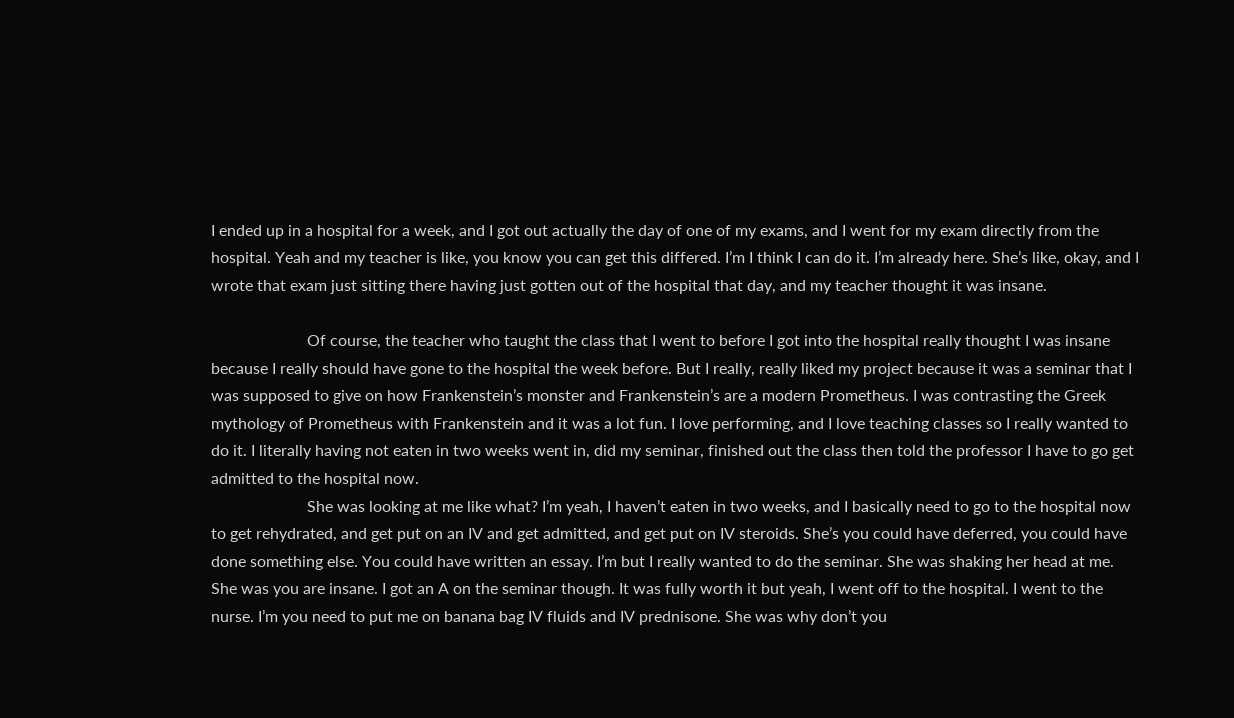I ended up in a hospital for a week, and I got out actually the day of one of my exams, and I went for my exam directly from the hospital. Yeah and my teacher is like, you know you can get this differed. I’m I think I can do it. I’m already here. She’s like, okay, and I wrote that exam just sitting there having just gotten out of the hospital that day, and my teacher thought it was insane.

                        Of course, the teacher who taught the class that I went to before I got into the hospital really thought I was insane because I really should have gone to the hospital the week before. But I really, really liked my project because it was a seminar that I was supposed to give on how Frankenstein’s monster and Frankenstein’s are a modern Prometheus. I was contrasting the Greek mythology of Prometheus with Frankenstein and it was a lot fun. I love performing, and I love teaching classes so I really wanted to do it. I literally having not eaten in two weeks went in, did my seminar, finished out the class then told the professor I have to go get admitted to the hospital now.
                        She was looking at me like what? I’m yeah, I haven’t eaten in two weeks, and I basically need to go to the hospital now to get rehydrated, and get put on an IV and get admitted, and get put on IV steroids. She’s you could have deferred, you could have done something else. You could have written an essay. I’m but I really wanted to do the seminar. She was shaking her head at me. She was you are insane. I got an A on the seminar though. It was fully worth it but yeah, I went off to the hospital. I went to the nurse. I’m you need to put me on banana bag IV fluids and IV prednisone. She was why don’t you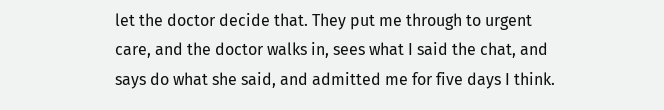let the doctor decide that. They put me through to urgent care, and the doctor walks in, sees what I said the chat, and says do what she said, and admitted me for five days I think.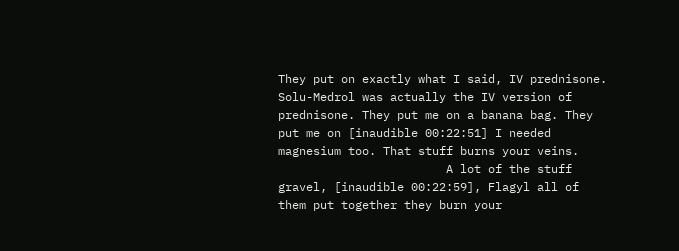They put on exactly what I said, IV prednisone. Solu-Medrol was actually the IV version of prednisone. They put me on a banana bag. They put me on [inaudible 00:22:51] I needed magnesium too. That stuff burns your veins.
                        A lot of the stuff gravel, [inaudible 00:22:59], Flagyl all of them put together they burn your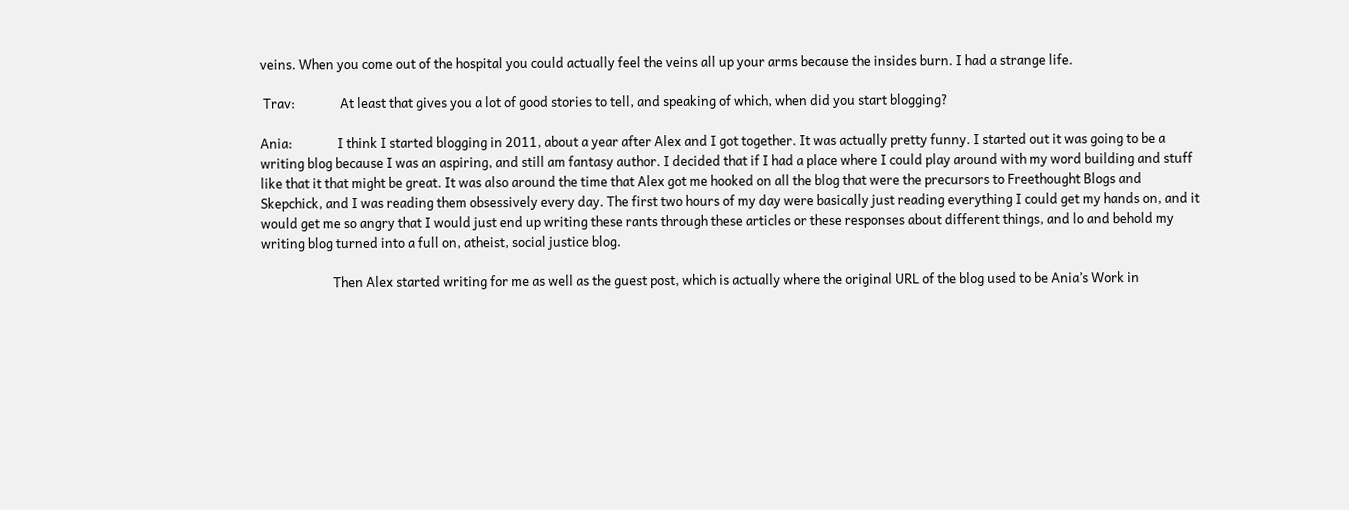veins. When you come out of the hospital you could actually feel the veins all up your arms because the insides burn. I had a strange life.

 Trav:               At least that gives you a lot of good stories to tell, and speaking of which, when did you start blogging?

Ania:               I think I started blogging in 2011, about a year after Alex and I got together. It was actually pretty funny. I started out it was going to be a writing blog because I was an aspiring, and still am fantasy author. I decided that if I had a place where I could play around with my word building and stuff like that it that might be great. It was also around the time that Alex got me hooked on all the blog that were the precursors to Freethought Blogs and Skepchick, and I was reading them obsessively every day. The first two hours of my day were basically just reading everything I could get my hands on, and it would get me so angry that I would just end up writing these rants through these articles or these responses about different things, and lo and behold my writing blog turned into a full on, atheist, social justice blog.

                        Then Alex started writing for me as well as the guest post, which is actually where the original URL of the blog used to be Ania’s Work in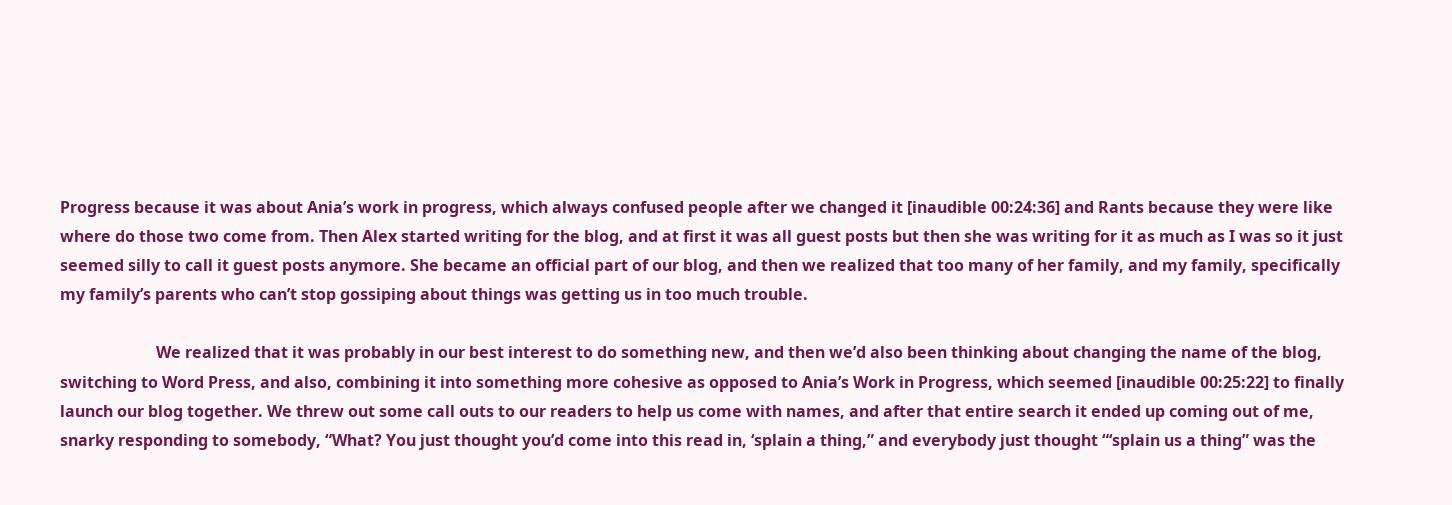Progress because it was about Ania’s work in progress, which always confused people after we changed it [inaudible 00:24:36] and Rants because they were like where do those two come from. Then Alex started writing for the blog, and at first it was all guest posts but then she was writing for it as much as I was so it just seemed silly to call it guest posts anymore. She became an official part of our blog, and then we realized that too many of her family, and my family, specifically my family’s parents who can’t stop gossiping about things was getting us in too much trouble.

                        We realized that it was probably in our best interest to do something new, and then we’d also been thinking about changing the name of the blog, switching to Word Press, and also, combining it into something more cohesive as opposed to Ania’s Work in Progress, which seemed [inaudible 00:25:22] to finally launch our blog together. We threw out some call outs to our readers to help us come with names, and after that entire search it ended up coming out of me, snarky responding to somebody, “What? You just thought you’d come into this read in, ‘splain a thing,” and everybody just thought “‘splain us a thing” was the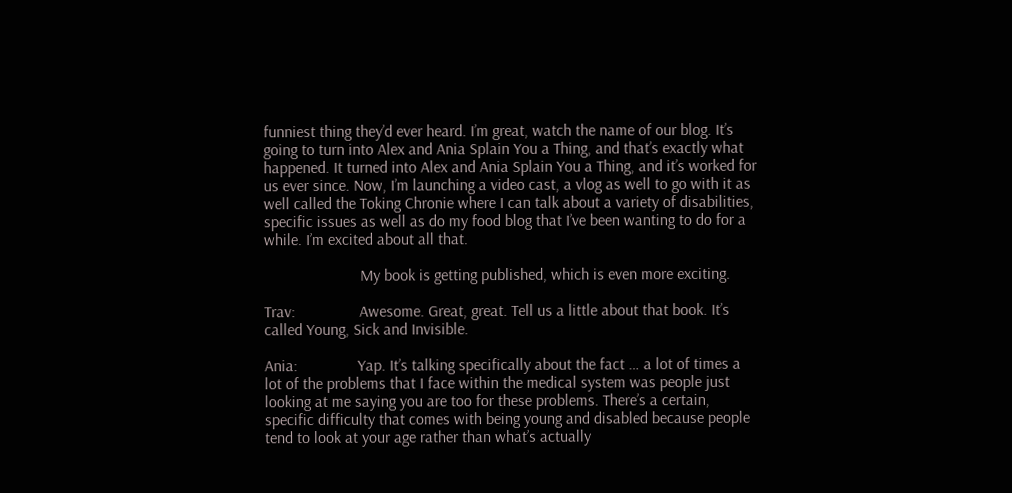funniest thing they’d ever heard. I’m great, watch the name of our blog. It’s going to turn into Alex and Ania Splain You a Thing, and that’s exactly what happened. It turned into Alex and Ania Splain You a Thing, and it’s worked for us ever since. Now, I’m launching a video cast, a vlog as well to go with it as well called the Toking Chronie where I can talk about a variety of disabilities, specific issues as well as do my food blog that I’ve been wanting to do for a while. I’m excited about all that.

                        My book is getting published, which is even more exciting.

Trav:                Awesome. Great, great. Tell us a little about that book. It’s called Young, Sick and Invisible.

Ania:               Yap. It’s talking specifically about the fact … a lot of times a lot of the problems that I face within the medical system was people just looking at me saying you are too for these problems. There’s a certain, specific difficulty that comes with being young and disabled because people tend to look at your age rather than what’s actually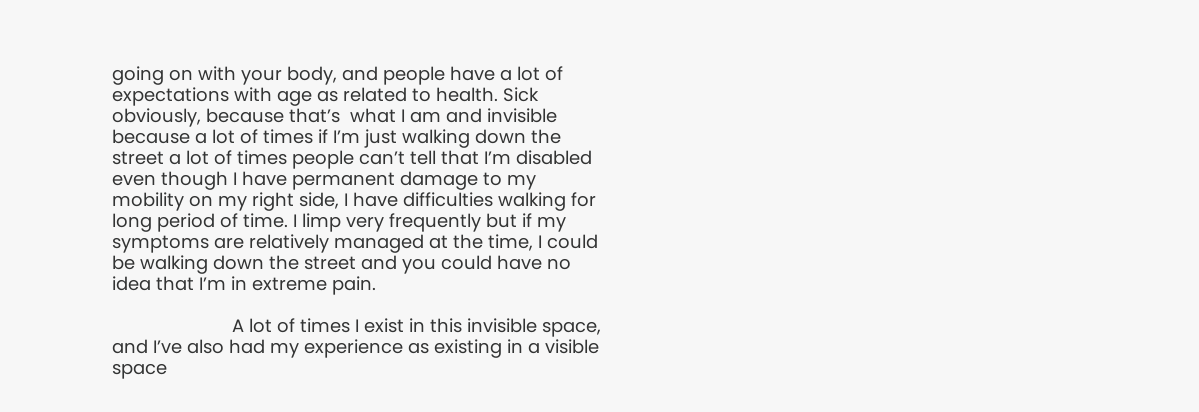going on with your body, and people have a lot of expectations with age as related to health. Sick obviously, because that’s  what I am and invisible because a lot of times if I’m just walking down the street a lot of times people can’t tell that I’m disabled even though I have permanent damage to my mobility on my right side, I have difficulties walking for long period of time. I limp very frequently but if my symptoms are relatively managed at the time, I could be walking down the street and you could have no idea that I’m in extreme pain.

                        A lot of times I exist in this invisible space, and I’ve also had my experience as existing in a visible space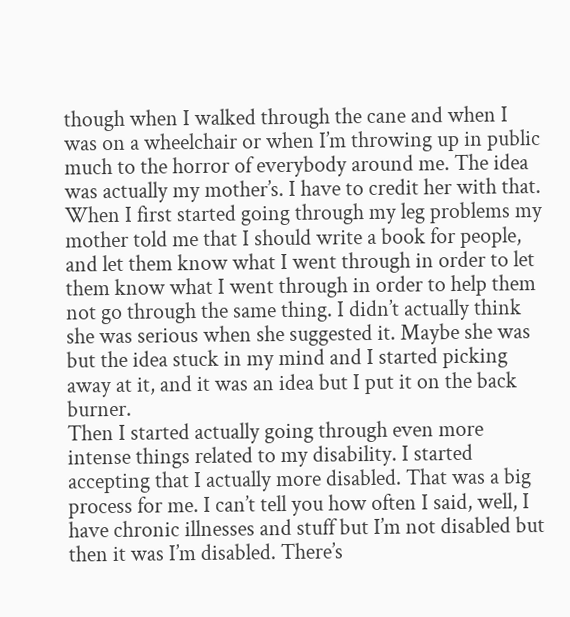though when I walked through the cane and when I was on a wheelchair or when I’m throwing up in public much to the horror of everybody around me. The idea was actually my mother’s. I have to credit her with that. When I first started going through my leg problems my mother told me that I should write a book for people, and let them know what I went through in order to let them know what I went through in order to help them not go through the same thing. I didn’t actually think she was serious when she suggested it. Maybe she was but the idea stuck in my mind and I started picking away at it, and it was an idea but I put it on the back burner.
Then I started actually going through even more intense things related to my disability. I started accepting that I actually more disabled. That was a big process for me. I can’t tell you how often I said, well, I have chronic illnesses and stuff but I’m not disabled but then it was I’m disabled. There’s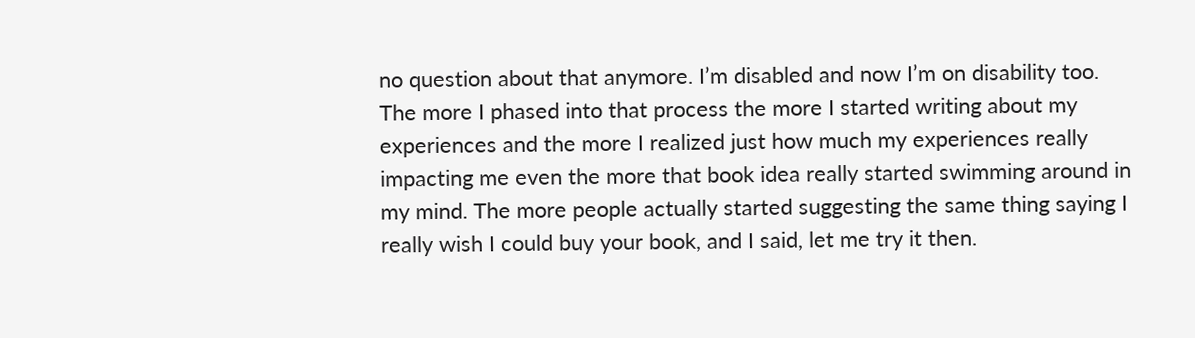no question about that anymore. I’m disabled and now I’m on disability too. The more I phased into that process the more I started writing about my experiences and the more I realized just how much my experiences really impacting me even the more that book idea really started swimming around in my mind. The more people actually started suggesting the same thing saying I really wish I could buy your book, and I said, let me try it then.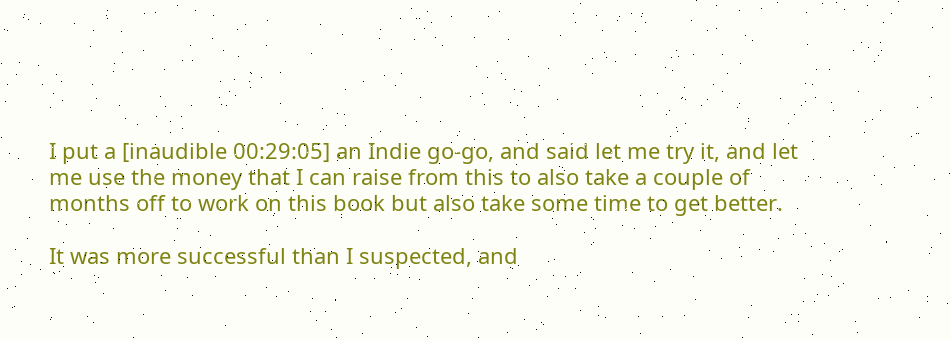I put a [inaudible 00:29:05] an Indie go-go, and said let me try it, and let me use the money that I can raise from this to also take a couple of months off to work on this book but also take some time to get better.

It was more successful than I suspected, and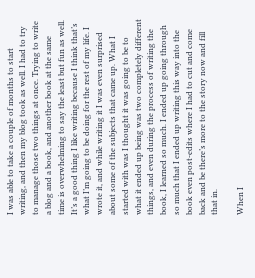I was able to take a couple of months to start writing, and then my blog took as well. I had to try to manage those two things at once. Trying to write a blog and a book, and another book at the same time is overwhelming to say the least but fun as well. It’s a good thing I like writing because I think that’s what I’m going to be doing for the rest of my life. I wrote it, and while writing it I was even surprised about some of the subjects that came up. What I started with was I thought it was going to be to what it ended up being was two completely different things, and even during the process of writing the book, I learned so much. I ended up going through so much that I ended up writing this way into the book even post-edits where I had to cut and come back and be there’s more to the story now and fill that in.

When I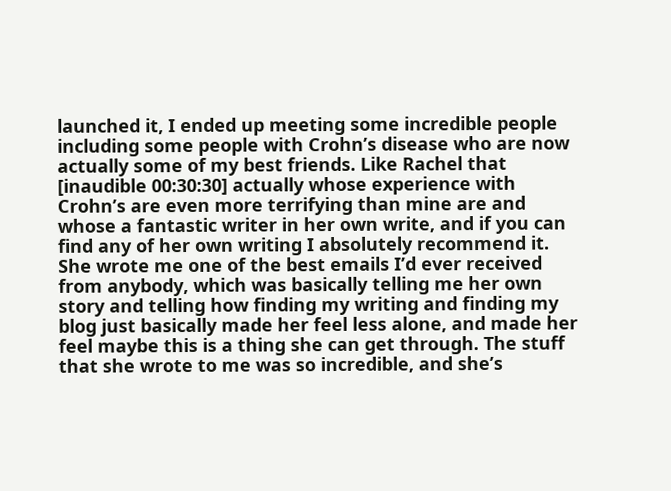launched it, I ended up meeting some incredible people including some people with Crohn’s disease who are now actually some of my best friends. Like Rachel that [inaudible 00:30:30] actually whose experience with Crohn’s are even more terrifying than mine are and whose a fantastic writer in her own write, and if you can find any of her own writing I absolutely recommend it. She wrote me one of the best emails I’d ever received from anybody, which was basically telling me her own story and telling how finding my writing and finding my blog just basically made her feel less alone, and made her feel maybe this is a thing she can get through. The stuff that she wrote to me was so incredible, and she’s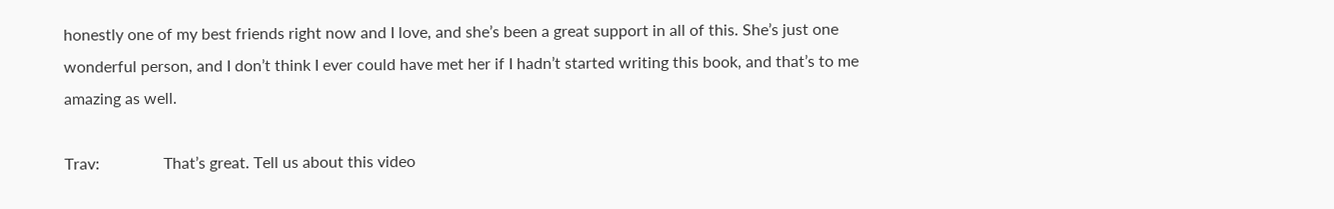honestly one of my best friends right now and I love, and she’s been a great support in all of this. She’s just one wonderful person, and I don’t think I ever could have met her if I hadn’t started writing this book, and that’s to me amazing as well.

Trav:                That’s great. Tell us about this video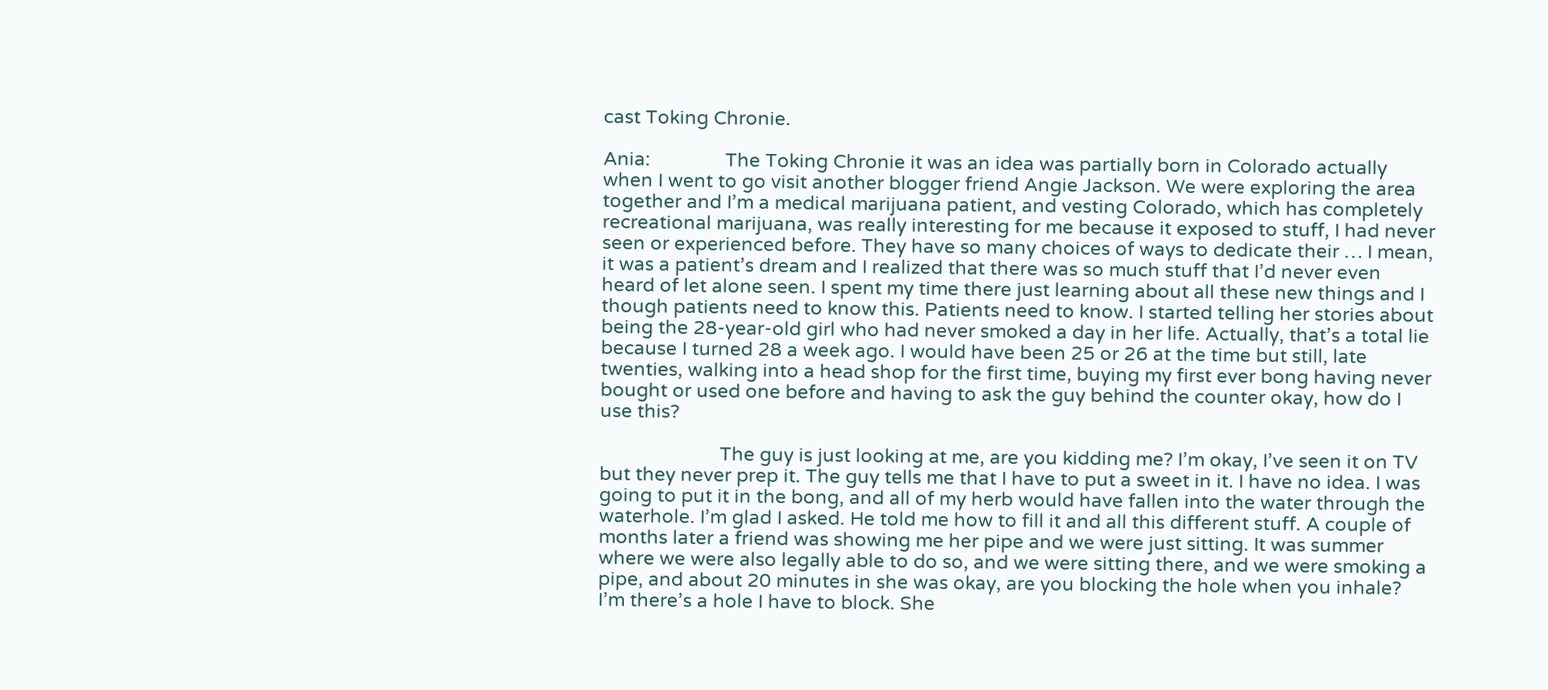cast Toking Chronie.

Ania:               The Toking Chronie it was an idea was partially born in Colorado actually when I went to go visit another blogger friend Angie Jackson. We were exploring the area together and I’m a medical marijuana patient, and vesting Colorado, which has completely recreational marijuana, was really interesting for me because it exposed to stuff, I had never seen or experienced before. They have so many choices of ways to dedicate their … I mean, it was a patient’s dream and I realized that there was so much stuff that I’d never even heard of let alone seen. I spent my time there just learning about all these new things and I though patients need to know this. Patients need to know. I started telling her stories about being the 28-year-old girl who had never smoked a day in her life. Actually, that’s a total lie because I turned 28 a week ago. I would have been 25 or 26 at the time but still, late twenties, walking into a head shop for the first time, buying my first ever bong having never bought or used one before and having to ask the guy behind the counter okay, how do I use this?

                        The guy is just looking at me, are you kidding me? I’m okay, I’ve seen it on TV but they never prep it. The guy tells me that I have to put a sweet in it. I have no idea. I was going to put it in the bong, and all of my herb would have fallen into the water through the waterhole. I’m glad I asked. He told me how to fill it and all this different stuff. A couple of months later a friend was showing me her pipe and we were just sitting. It was summer where we were also legally able to do so, and we were sitting there, and we were smoking a pipe, and about 20 minutes in she was okay, are you blocking the hole when you inhale? I’m there’s a hole I have to block. She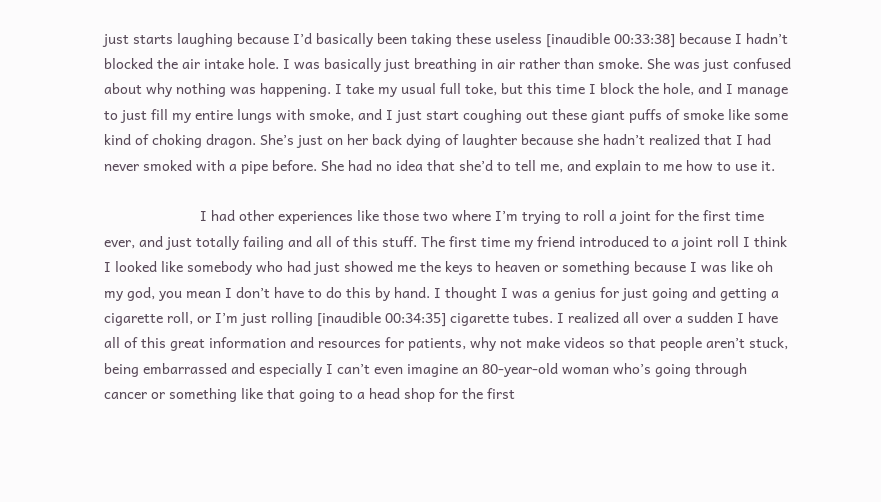just starts laughing because I’d basically been taking these useless [inaudible 00:33:38] because I hadn’t blocked the air intake hole. I was basically just breathing in air rather than smoke. She was just confused about why nothing was happening. I take my usual full toke, but this time I block the hole, and I manage to just fill my entire lungs with smoke, and I just start coughing out these giant puffs of smoke like some kind of choking dragon. She’s just on her back dying of laughter because she hadn’t realized that I had never smoked with a pipe before. She had no idea that she’d to tell me, and explain to me how to use it.

                        I had other experiences like those two where I’m trying to roll a joint for the first time ever, and just totally failing and all of this stuff. The first time my friend introduced to a joint roll I think I looked like somebody who had just showed me the keys to heaven or something because I was like oh my god, you mean I don’t have to do this by hand. I thought I was a genius for just going and getting a cigarette roll, or I’m just rolling [inaudible 00:34:35] cigarette tubes. I realized all over a sudden I have all of this great information and resources for patients, why not make videos so that people aren’t stuck, being embarrassed and especially I can’t even imagine an 80-year-old woman who’s going through cancer or something like that going to a head shop for the first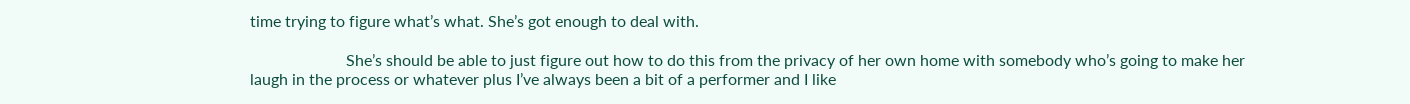time trying to figure what’s what. She’s got enough to deal with.

                        She’s should be able to just figure out how to do this from the privacy of her own home with somebody who’s going to make her laugh in the process or whatever plus I’ve always been a bit of a performer and I like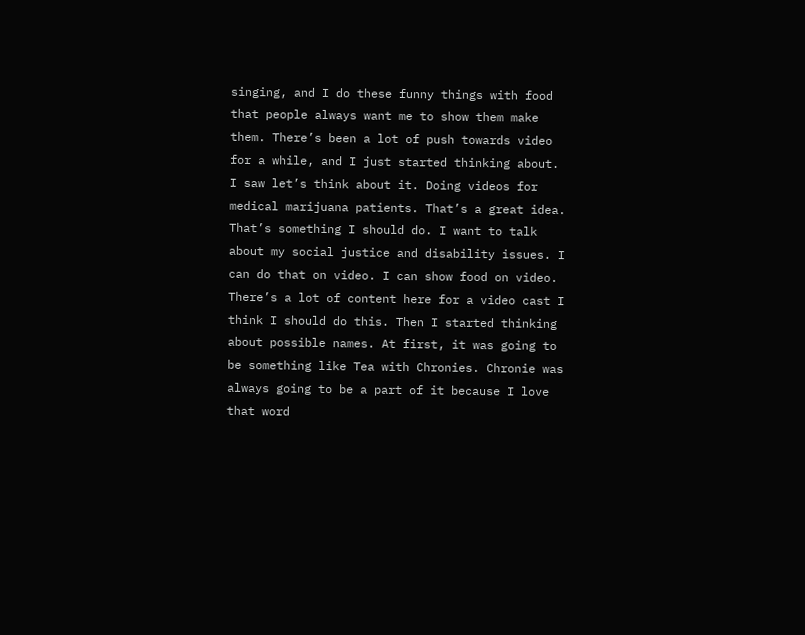singing, and I do these funny things with food that people always want me to show them make them. There’s been a lot of push towards video for a while, and I just started thinking about. I saw let’s think about it. Doing videos for medical marijuana patients. That’s a great idea. That’s something I should do. I want to talk about my social justice and disability issues. I can do that on video. I can show food on video. There’s a lot of content here for a video cast I think I should do this. Then I started thinking about possible names. At first, it was going to be something like Tea with Chronies. Chronie was always going to be a part of it because I love that word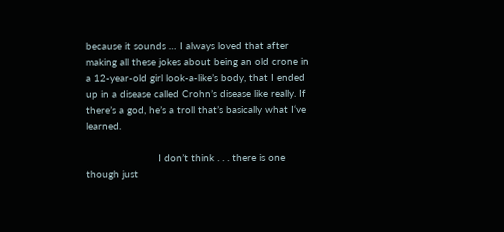because it sounds … I always loved that after making all these jokes about being an old crone in a 12-year-old girl look-a-like’s body, that I ended up in a disease called Crohn’s disease like really. If there’s a god, he’s a troll that’s basically what I‘ve learned.

                        I don’t think . . . there is one though just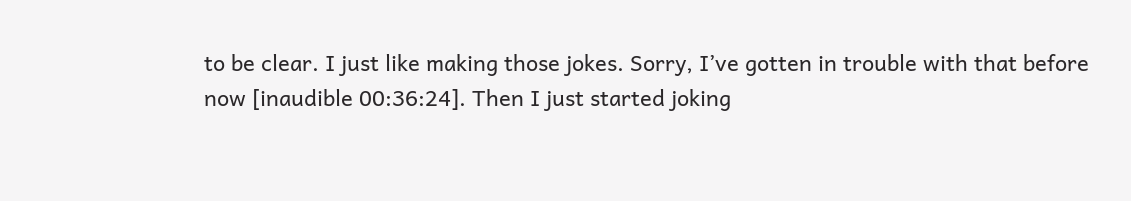to be clear. I just like making those jokes. Sorry, I’ve gotten in trouble with that before now [inaudible 00:36:24]. Then I just started joking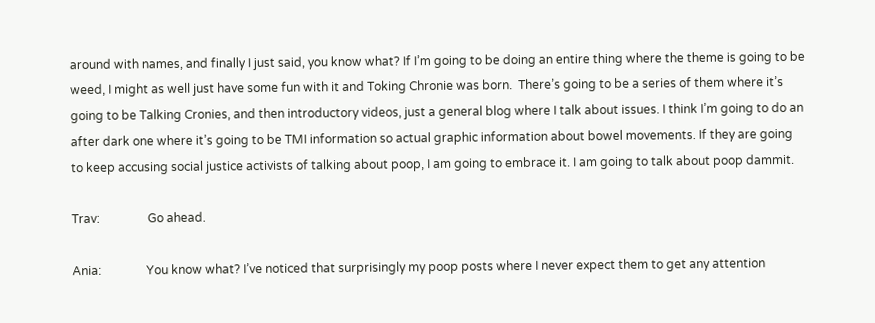around with names, and finally I just said, you know what? If I’m going to be doing an entire thing where the theme is going to be weed, I might as well just have some fun with it and Toking Chronie was born.  There’s going to be a series of them where it’s going to be Talking Cronies, and then introductory videos, just a general blog where I talk about issues. I think I’m going to do an after dark one where it’s going to be TMI information so actual graphic information about bowel movements. If they are going to keep accusing social justice activists of talking about poop, I am going to embrace it. I am going to talk about poop dammit.

Trav:                Go ahead.

Ania:               You know what? I’ve noticed that surprisingly my poop posts where I never expect them to get any attention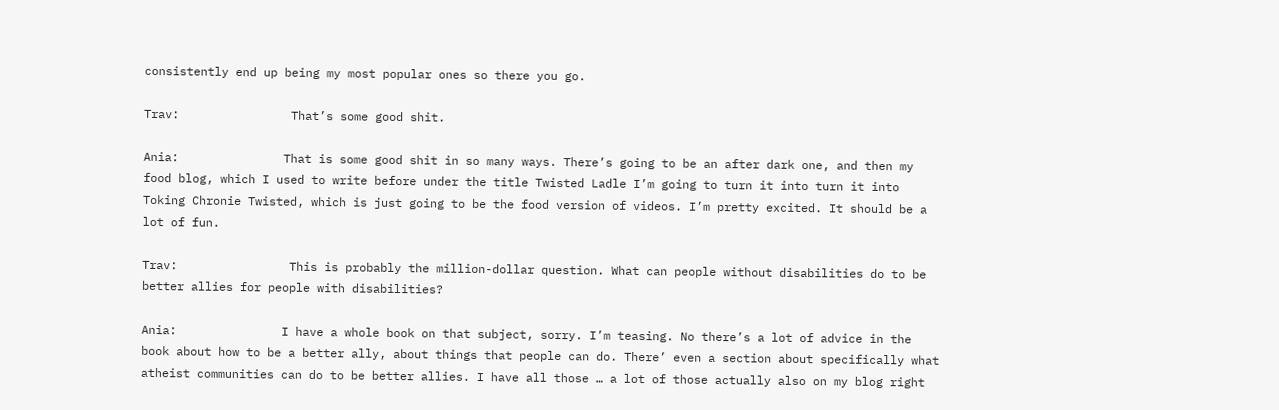consistently end up being my most popular ones so there you go.

Trav:                That’s some good shit.

Ania:               That is some good shit in so many ways. There’s going to be an after dark one, and then my food blog, which I used to write before under the title Twisted Ladle I’m going to turn it into turn it into Toking Chronie Twisted, which is just going to be the food version of videos. I’m pretty excited. It should be a lot of fun.

Trav:                This is probably the million-dollar question. What can people without disabilities do to be better allies for people with disabilities?

Ania:               I have a whole book on that subject, sorry. I’m teasing. No there’s a lot of advice in the book about how to be a better ally, about things that people can do. There’ even a section about specifically what atheist communities can do to be better allies. I have all those … a lot of those actually also on my blog right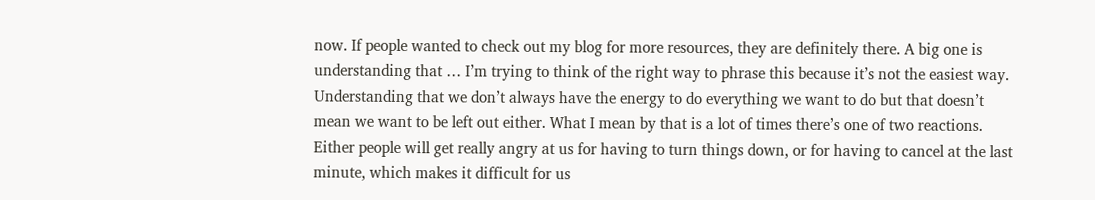now. If people wanted to check out my blog for more resources, they are definitely there. A big one is understanding that … I’m trying to think of the right way to phrase this because it’s not the easiest way. Understanding that we don’t always have the energy to do everything we want to do but that doesn’t mean we want to be left out either. What I mean by that is a lot of times there’s one of two reactions. Either people will get really angry at us for having to turn things down, or for having to cancel at the last minute, which makes it difficult for us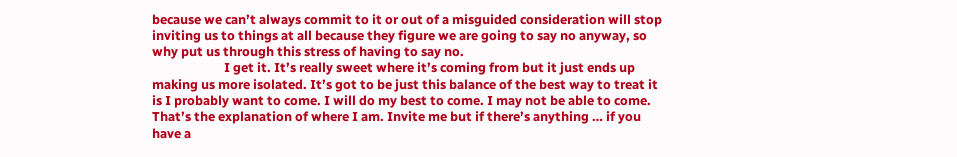because we can’t always commit to it or out of a misguided consideration will stop inviting us to things at all because they figure we are going to say no anyway, so why put us through this stress of having to say no.
                        I get it. It’s really sweet where it’s coming from but it just ends up making us more isolated. It’s got to be just this balance of the best way to treat it is I probably want to come. I will do my best to come. I may not be able to come. That’s the explanation of where I am. Invite me but if there’s anything … if you have a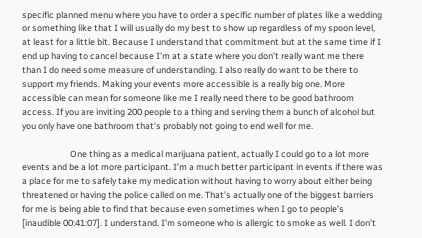specific planned menu where you have to order a specific number of plates like a wedding or something like that I will usually do my best to show up regardless of my spoon level, at least for a little bit. Because I understand that commitment but at the same time if I end up having to cancel because I’m at a state where you don’t really want me there than I do need some measure of understanding. I also really do want to be there to support my friends. Making your events more accessible is a really big one. More accessible can mean for someone like me I really need there to be good bathroom access. If you are inviting 200 people to a thing and serving them a bunch of alcohol but you only have one bathroom that’s probably not going to end well for me.

                        One thing as a medical marijuana patient, actually I could go to a lot more events and be a lot more participant. I’m a much better participant in events if there was a place for me to safely take my medication without having to worry about either being threatened or having the police called on me. That’s actually one of the biggest barriers for me is being able to find that because even sometimes when I go to people’s [inaudible 00:41:07]. I understand. I’m someone who is allergic to smoke as well. I don’t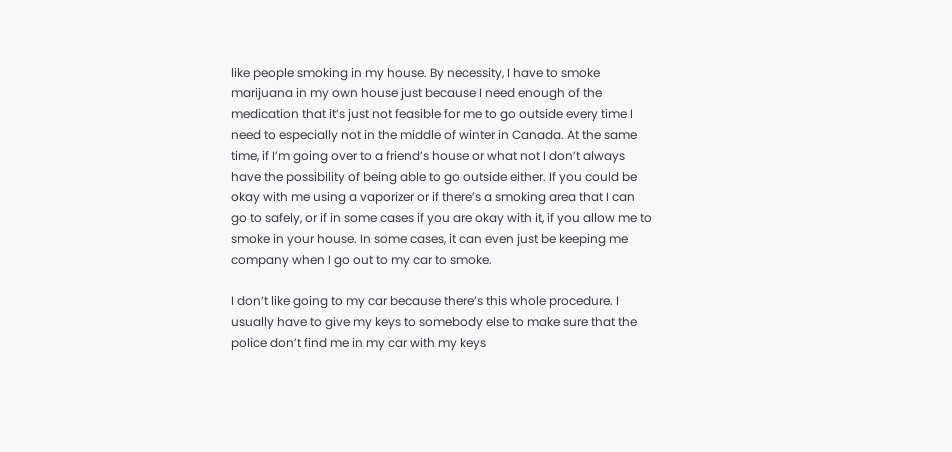like people smoking in my house. By necessity, I have to smoke marijuana in my own house just because I need enough of the medication that it’s just not feasible for me to go outside every time I need to especially not in the middle of winter in Canada. At the same time, if I’m going over to a friend’s house or what not I don’t always have the possibility of being able to go outside either. If you could be okay with me using a vaporizer or if there’s a smoking area that I can go to safely, or if in some cases if you are okay with it, if you allow me to smoke in your house. In some cases, it can even just be keeping me company when I go out to my car to smoke.

I don’t like going to my car because there’s this whole procedure. I usually have to give my keys to somebody else to make sure that the police don’t find me in my car with my keys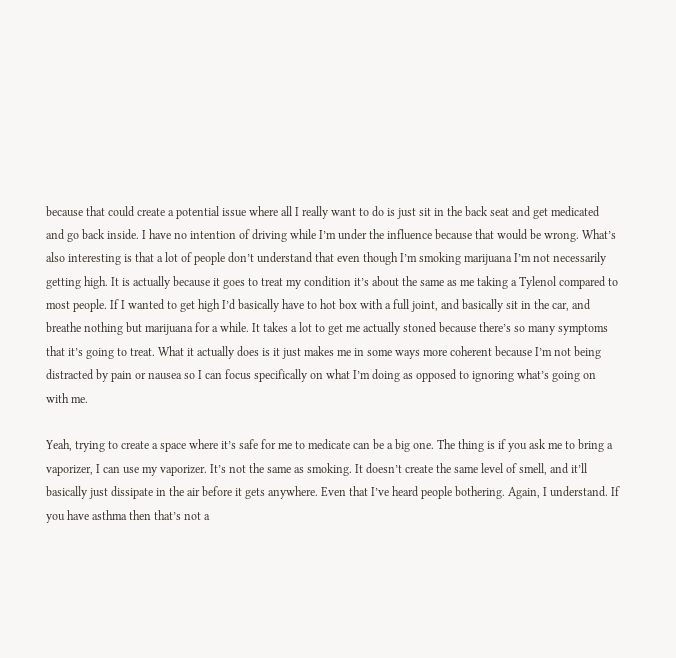because that could create a potential issue where all I really want to do is just sit in the back seat and get medicated and go back inside. I have no intention of driving while I’m under the influence because that would be wrong. What’s also interesting is that a lot of people don’t understand that even though I’m smoking marijuana I’m not necessarily getting high. It is actually because it goes to treat my condition it’s about the same as me taking a Tylenol compared to most people. If I wanted to get high I’d basically have to hot box with a full joint, and basically sit in the car, and breathe nothing but marijuana for a while. It takes a lot to get me actually stoned because there’s so many symptoms that it’s going to treat. What it actually does is it just makes me in some ways more coherent because I’m not being distracted by pain or nausea so I can focus specifically on what I’m doing as opposed to ignoring what’s going on with me.

Yeah, trying to create a space where it’s safe for me to medicate can be a big one. The thing is if you ask me to bring a vaporizer, I can use my vaporizer. It’s not the same as smoking. It doesn’t create the same level of smell, and it’ll basically just dissipate in the air before it gets anywhere. Even that I’ve heard people bothering. Again, I understand. If you have asthma then that’s not a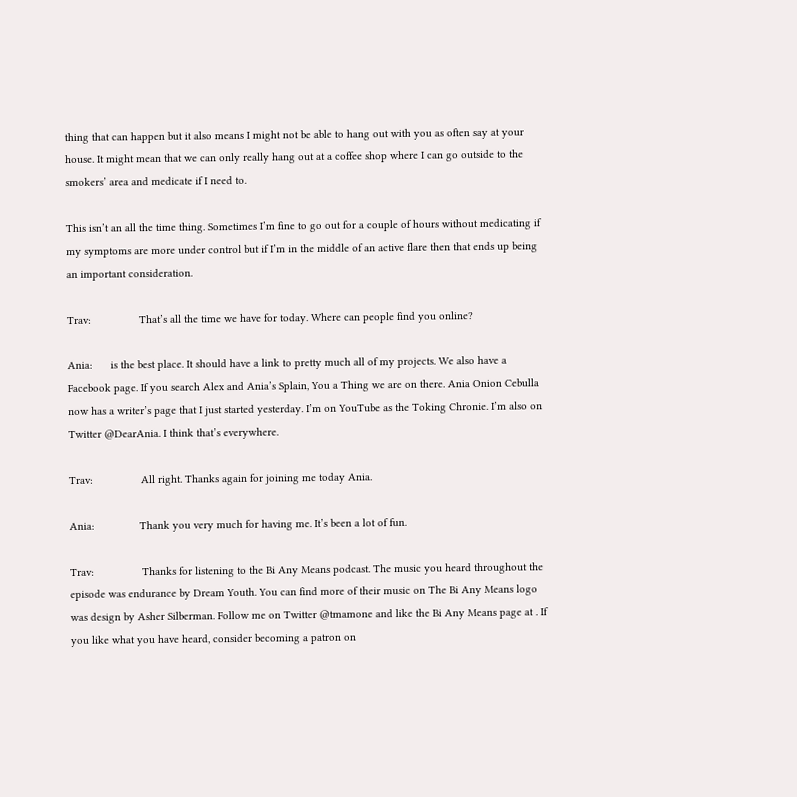thing that can happen but it also means I might not be able to hang out with you as often say at your house. It might mean that we can only really hang out at a coffee shop where I can go outside to the smokers’ area and medicate if I need to.

This isn’t an all the time thing. Sometimes I’m fine to go out for a couple of hours without medicating if my symptoms are more under control but if I’m in the middle of an active flare then that ends up being an important consideration.

Trav:                That’s all the time we have for today. Where can people find you online?

Ania:      is the best place. It should have a link to pretty much all of my projects. We also have a Facebook page. If you search Alex and Ania’s Splain, You a Thing we are on there. Ania Onion Cebulla now has a writer’s page that I just started yesterday. I’m on YouTube as the Toking Chronie. I’m also on Twitter @DearAnia. I think that’s everywhere.

Trav:                All right. Thanks again for joining me today Ania.

Ania:               Thank you very much for having me. It’s been a lot of fun.

Trav:                Thanks for listening to the Bi Any Means podcast. The music you heard throughout the episode was endurance by Dream Youth. You can find more of their music on The Bi Any Means logo was design by Asher Silberman. Follow me on Twitter @tmamone and like the Bi Any Means page at . If you like what you have heard, consider becoming a patron on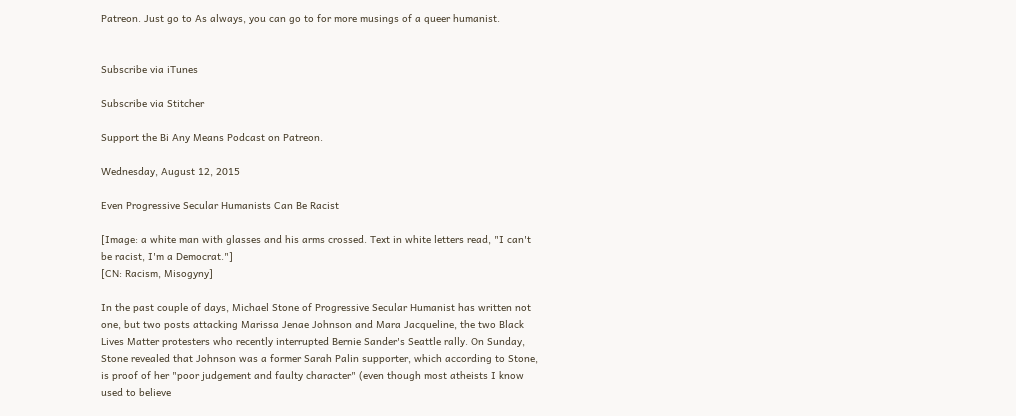Patreon. Just go to As always, you can go to for more musings of a queer humanist.


Subscribe via iTunes

Subscribe via Stitcher

Support the Bi Any Means Podcast on Patreon.

Wednesday, August 12, 2015

Even Progressive Secular Humanists Can Be Racist

[Image: a white man with glasses and his arms crossed. Text in white letters read, "I can't be racist, I'm a Democrat."]
[CN: Racism, Misogyny]

In the past couple of days, Michael Stone of Progressive Secular Humanist has written not one, but two posts attacking Marissa Jenae Johnson and Mara Jacqueline, the two Black Lives Matter protesters who recently interrupted Bernie Sander's Seattle rally. On Sunday, Stone revealed that Johnson was a former Sarah Palin supporter, which according to Stone, is proof of her "poor judgement and faulty character" (even though most atheists I know used to believe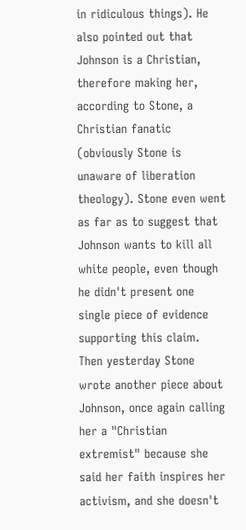in ridiculous things). He also pointed out that Johnson is a Christian, therefore making her, according to Stone, a Christian fanatic (obviously Stone is unaware of liberation theology). Stone even went as far as to suggest that Johnson wants to kill all white people, even though he didn't present one single piece of evidence supporting this claim. Then yesterday Stone wrote another piece about Johnson, once again calling her a "Christian extremist" because she said her faith inspires her activism, and she doesn't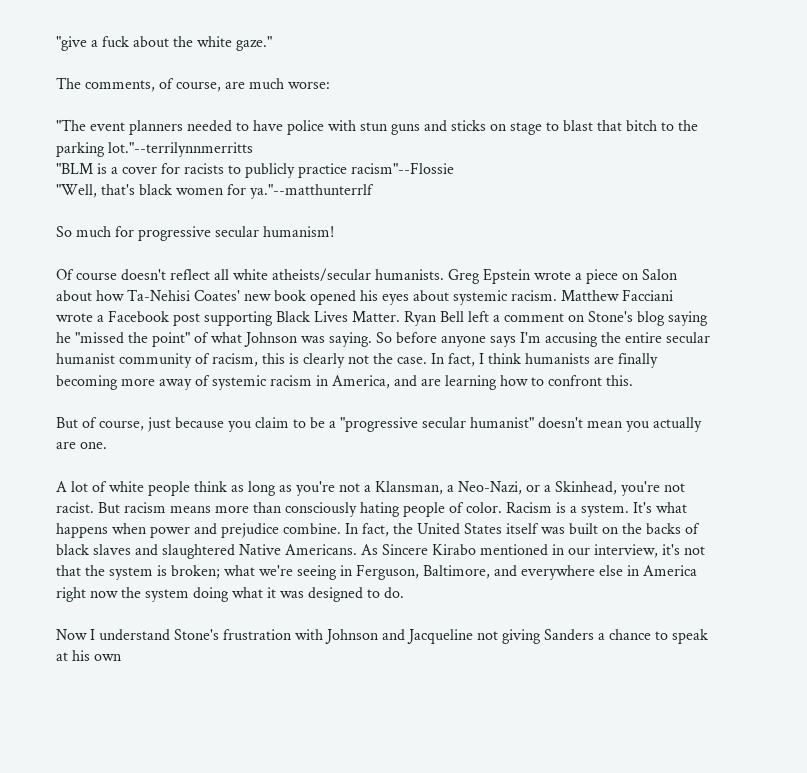"give a fuck about the white gaze."

The comments, of course, are much worse:

"The event planners needed to have police with stun guns and sticks on stage to blast that bitch to the parking lot."--terrilynnmerritts
"BLM is a cover for racists to publicly practice racism"--Flossie
"Well, that's black women for ya."--matthunterrlf

So much for progressive secular humanism!

Of course doesn't reflect all white atheists/secular humanists. Greg Epstein wrote a piece on Salon about how Ta-Nehisi Coates' new book opened his eyes about systemic racism. Matthew Facciani wrote a Facebook post supporting Black Lives Matter. Ryan Bell left a comment on Stone's blog saying he "missed the point" of what Johnson was saying. So before anyone says I'm accusing the entire secular humanist community of racism, this is clearly not the case. In fact, I think humanists are finally becoming more away of systemic racism in America, and are learning how to confront this.

But of course, just because you claim to be a "progressive secular humanist" doesn't mean you actually are one.

A lot of white people think as long as you're not a Klansman, a Neo-Nazi, or a Skinhead, you're not racist. But racism means more than consciously hating people of color. Racism is a system. It's what happens when power and prejudice combine. In fact, the United States itself was built on the backs of black slaves and slaughtered Native Americans. As Sincere Kirabo mentioned in our interview, it's not that the system is broken; what we're seeing in Ferguson, Baltimore, and everywhere else in America right now the system doing what it was designed to do.

Now I understand Stone's frustration with Johnson and Jacqueline not giving Sanders a chance to speak at his own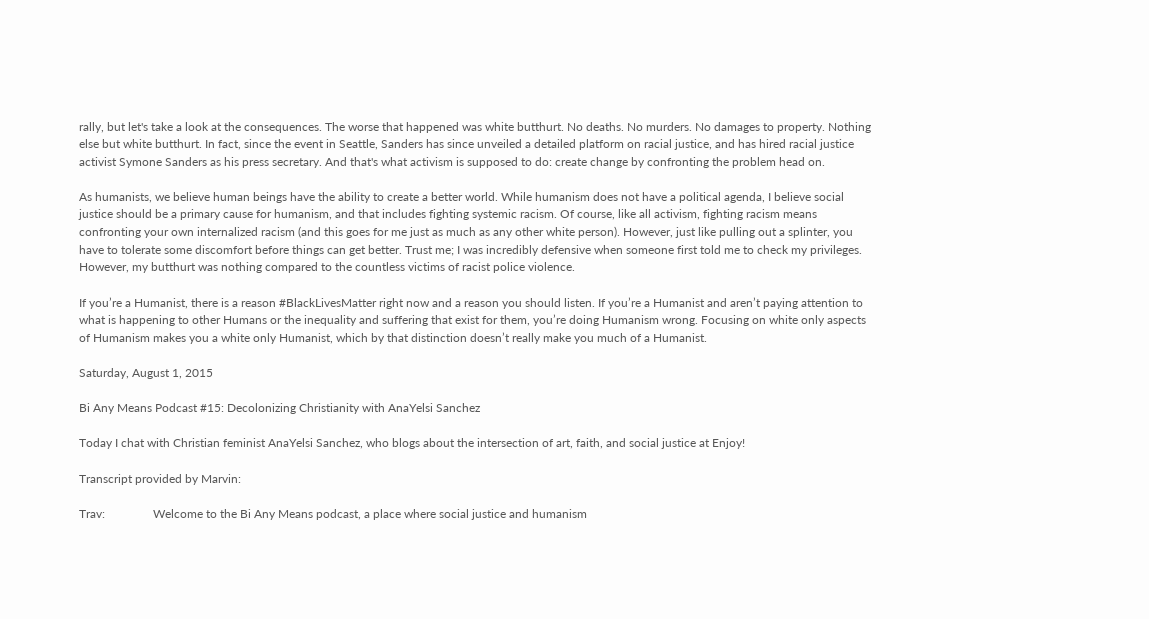rally, but let's take a look at the consequences. The worse that happened was white butthurt. No deaths. No murders. No damages to property. Nothing else but white butthurt. In fact, since the event in Seattle, Sanders has since unveiled a detailed platform on racial justice, and has hired racial justice activist Symone Sanders as his press secretary. And that's what activism is supposed to do: create change by confronting the problem head on.

As humanists, we believe human beings have the ability to create a better world. While humanism does not have a political agenda, I believe social justice should be a primary cause for humanism, and that includes fighting systemic racism. Of course, like all activism, fighting racism means confronting your own internalized racism (and this goes for me just as much as any other white person). However, just like pulling out a splinter, you have to tolerate some discomfort before things can get better. Trust me; I was incredibly defensive when someone first told me to check my privileges. However, my butthurt was nothing compared to the countless victims of racist police violence.

If you’re a Humanist, there is a reason #BlackLivesMatter right now and a reason you should listen. If you’re a Humanist and aren’t paying attention to what is happening to other Humans or the inequality and suffering that exist for them, you’re doing Humanism wrong. Focusing on white only aspects of Humanism makes you a white only Humanist, which by that distinction doesn’t really make you much of a Humanist.

Saturday, August 1, 2015

Bi Any Means Podcast #15: Decolonizing Christianity with AnaYelsi Sanchez

Today I chat with Christian feminist AnaYelsi Sanchez, who blogs about the intersection of art, faith, and social justice at Enjoy!

Transcript provided by Marvin:

Trav:                Welcome to the Bi Any Means podcast, a place where social justice and humanism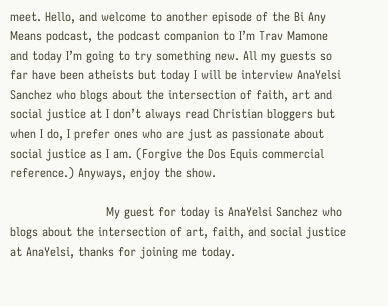meet. Hello, and welcome to another episode of the Bi Any Means podcast, the podcast companion to I’m Trav Mamone and today I’m going to try something new. All my guests so far have been atheists but today I will be interview AnaYelsi Sanchez who blogs about the intersection of faith, art and social justice at I don’t always read Christian bloggers but when I do, I prefer ones who are just as passionate about social justice as I am. (Forgive the Dos Equis commercial reference.) Anyways, enjoy the show.

                        My guest for today is AnaYelsi Sanchez who blogs about the intersection of art, faith, and social justice at AnaYelsi, thanks for joining me today.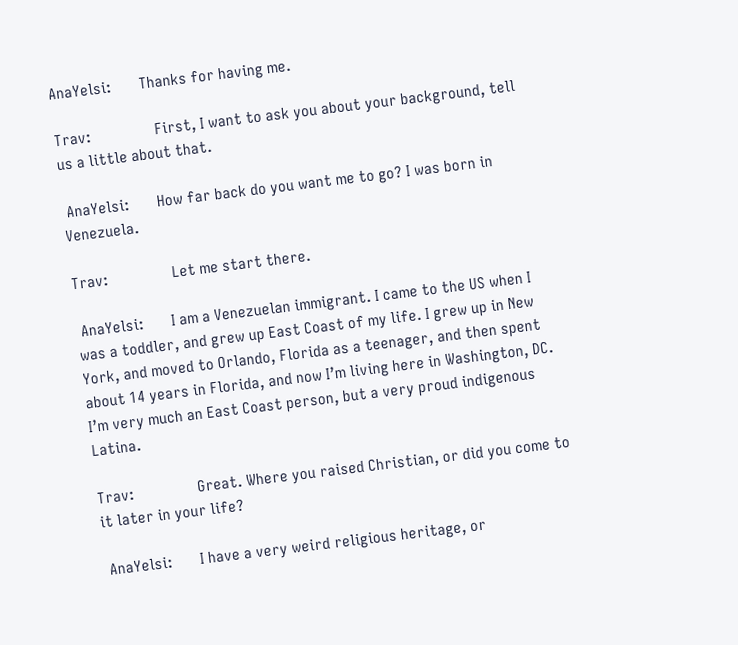AnaYelsi:       Thanks for having me.

Trav:                First, I want to ask you about your background, tell us a little about that.

 AnaYelsi:       How far back do you want me to go? I was born in Venezuela.

Trav:                Let me start there.

 AnaYelsi:       I am a Venezuelan immigrant. I came to the US when I was a toddler, and grew up East Coast of my life. I grew up in New York, and moved to Orlando, Florida as a teenager, and then spent about 14 years in Florida, and now I’m living here in Washington, DC. I’m very much an East Coast person, but a very proud indigenous Latina.

Trav:                Great. Where you raised Christian, or did you come to it later in your life?

 AnaYelsi:       I have a very weird religious heritage, or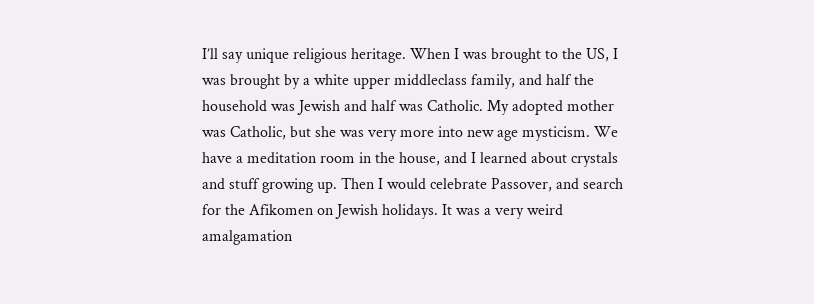I’ll say unique religious heritage. When I was brought to the US, I was brought by a white upper middleclass family, and half the household was Jewish and half was Catholic. My adopted mother was Catholic, but she was very more into new age mysticism. We have a meditation room in the house, and I learned about crystals and stuff growing up. Then I would celebrate Passover, and search for the Afikomen on Jewish holidays. It was a very weird amalgamation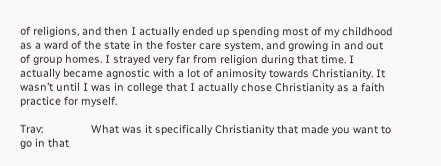of religions, and then I actually ended up spending most of my childhood as a ward of the state in the foster care system, and growing in and out of group homes. I strayed very far from religion during that time. I actually became agnostic with a lot of animosity towards Christianity. It wasn’t until I was in college that I actually chose Christianity as a faith practice for myself.

Trav:                What was it specifically Christianity that made you want to go in that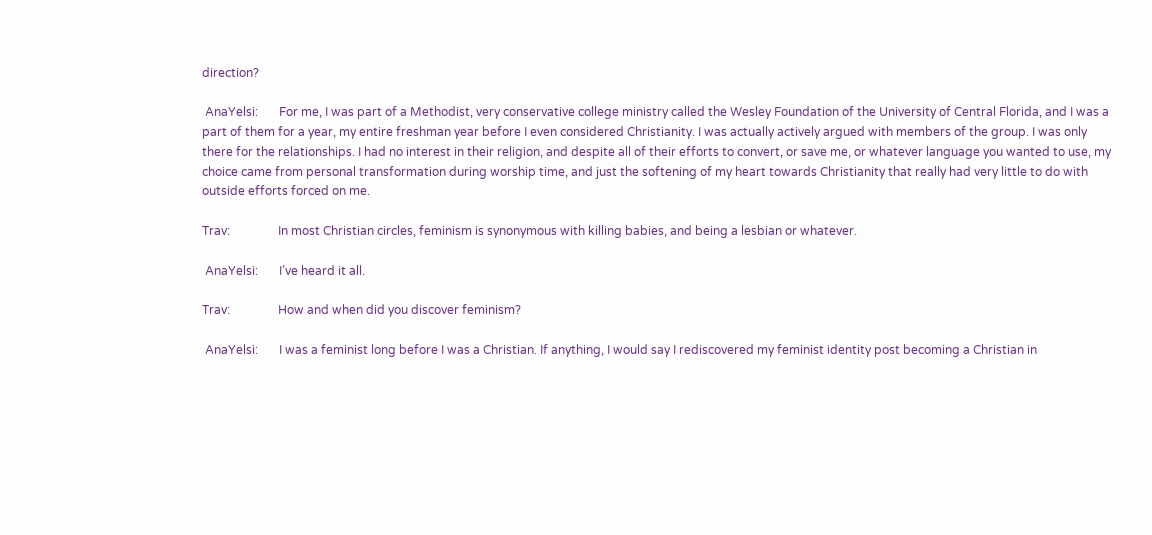direction?

 AnaYelsi:       For me, I was part of a Methodist, very conservative college ministry called the Wesley Foundation of the University of Central Florida, and I was a part of them for a year, my entire freshman year before I even considered Christianity. I was actually actively argued with members of the group. I was only there for the relationships. I had no interest in their religion, and despite all of their efforts to convert, or save me, or whatever language you wanted to use, my choice came from personal transformation during worship time, and just the softening of my heart towards Christianity that really had very little to do with outside efforts forced on me.

Trav:                In most Christian circles, feminism is synonymous with killing babies, and being a lesbian or whatever.

 AnaYelsi:       I’ve heard it all.

Trav:                How and when did you discover feminism?

 AnaYelsi:       I was a feminist long before I was a Christian. If anything, I would say I rediscovered my feminist identity post becoming a Christian in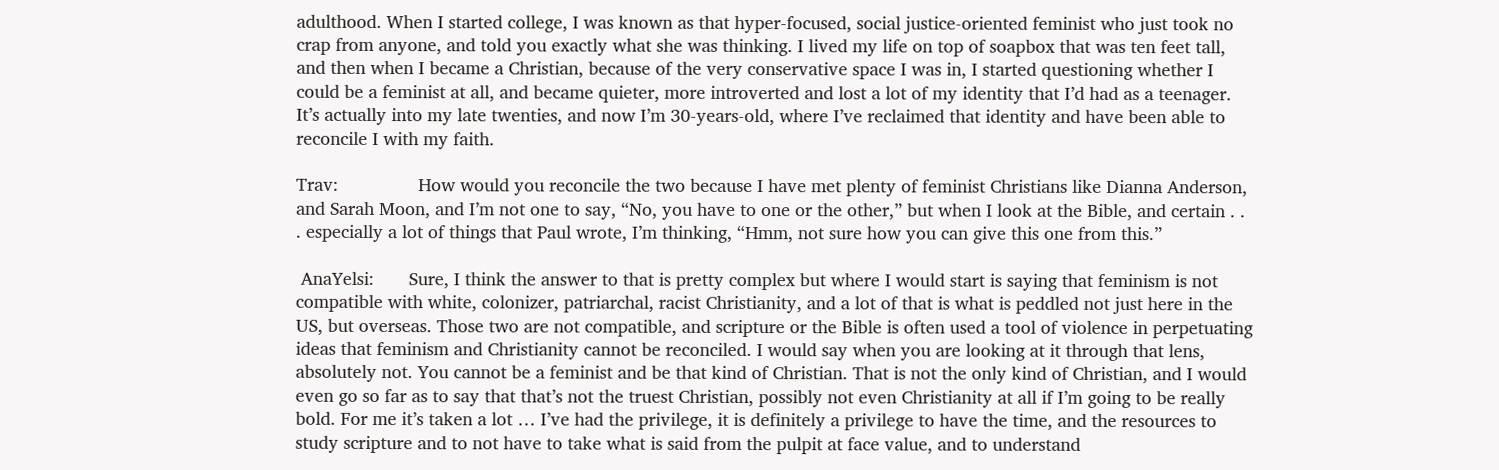adulthood. When I started college, I was known as that hyper-focused, social justice-oriented feminist who just took no crap from anyone, and told you exactly what she was thinking. I lived my life on top of soapbox that was ten feet tall, and then when I became a Christian, because of the very conservative space I was in, I started questioning whether I could be a feminist at all, and became quieter, more introverted and lost a lot of my identity that I’d had as a teenager. It’s actually into my late twenties, and now I’m 30-years-old, where I’ve reclaimed that identity and have been able to reconcile I with my faith.

Trav:                How would you reconcile the two because I have met plenty of feminist Christians like Dianna Anderson, and Sarah Moon, and I’m not one to say, “No, you have to one or the other,” but when I look at the Bible, and certain . . . especially a lot of things that Paul wrote, I’m thinking, “Hmm, not sure how you can give this one from this.”

 AnaYelsi:       Sure, I think the answer to that is pretty complex but where I would start is saying that feminism is not compatible with white, colonizer, patriarchal, racist Christianity, and a lot of that is what is peddled not just here in the US, but overseas. Those two are not compatible, and scripture or the Bible is often used a tool of violence in perpetuating ideas that feminism and Christianity cannot be reconciled. I would say when you are looking at it through that lens, absolutely not. You cannot be a feminist and be that kind of Christian. That is not the only kind of Christian, and I would even go so far as to say that that’s not the truest Christian, possibly not even Christianity at all if I’m going to be really bold. For me it’s taken a lot … I’ve had the privilege, it is definitely a privilege to have the time, and the resources to study scripture and to not have to take what is said from the pulpit at face value, and to understand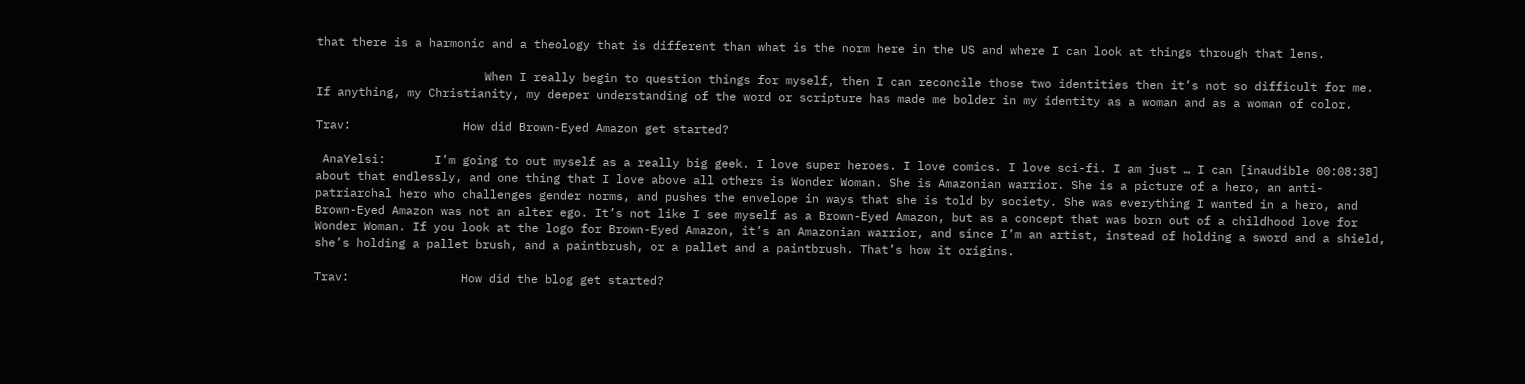that there is a harmonic and a theology that is different than what is the norm here in the US and where I can look at things through that lens.

                        When I really begin to question things for myself, then I can reconcile those two identities then it’s not so difficult for me. If anything, my Christianity, my deeper understanding of the word or scripture has made me bolder in my identity as a woman and as a woman of color.

Trav:                How did Brown-Eyed Amazon get started?

 AnaYelsi:       I’m going to out myself as a really big geek. I love super heroes. I love comics. I love sci-fi. I am just … I can [inaudible 00:08:38] about that endlessly, and one thing that I love above all others is Wonder Woman. She is Amazonian warrior. She is a picture of a hero, an anti-patriarchal hero who challenges gender norms, and pushes the envelope in ways that she is told by society. She was everything I wanted in a hero, and Brown-Eyed Amazon was not an alter ego. It’s not like I see myself as a Brown-Eyed Amazon, but as a concept that was born out of a childhood love for Wonder Woman. If you look at the logo for Brown-Eyed Amazon, it’s an Amazonian warrior, and since I’m an artist, instead of holding a sword and a shield, she’s holding a pallet brush, and a paintbrush, or a pallet and a paintbrush. That’s how it origins.

Trav:                How did the blog get started?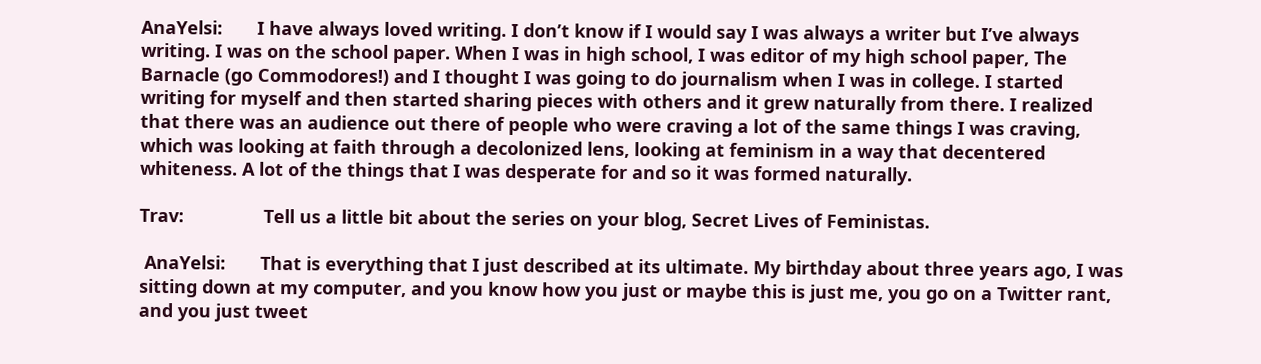AnaYelsi:       I have always loved writing. I don’t know if I would say I was always a writer but I’ve always writing. I was on the school paper. When I was in high school, I was editor of my high school paper, The Barnacle (go Commodores!) and I thought I was going to do journalism when I was in college. I started writing for myself and then started sharing pieces with others and it grew naturally from there. I realized that there was an audience out there of people who were craving a lot of the same things I was craving, which was looking at faith through a decolonized lens, looking at feminism in a way that decentered whiteness. A lot of the things that I was desperate for and so it was formed naturally.

Trav:                Tell us a little bit about the series on your blog, Secret Lives of Feministas.

 AnaYelsi:       That is everything that I just described at its ultimate. My birthday about three years ago, I was sitting down at my computer, and you know how you just or maybe this is just me, you go on a Twitter rant, and you just tweet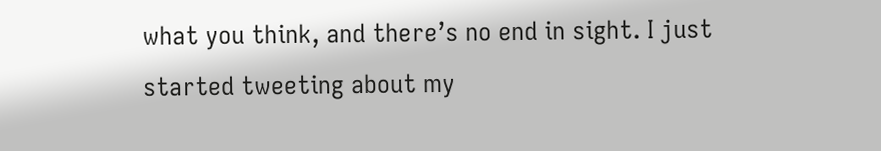what you think, and there’s no end in sight. I just started tweeting about my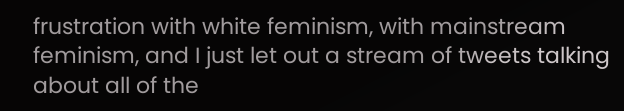frustration with white feminism, with mainstream feminism, and I just let out a stream of tweets talking about all of the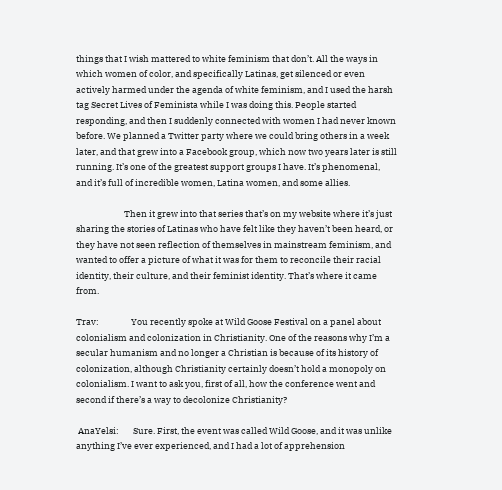things that I wish mattered to white feminism that don’t. All the ways in which women of color, and specifically Latinas, get silenced or even actively harmed under the agenda of white feminism, and I used the harsh tag Secret Lives of Feminista while I was doing this. People started responding, and then I suddenly connected with women I had never known before. We planned a Twitter party where we could bring others in a week later, and that grew into a Facebook group, which now two years later is still running. It’s one of the greatest support groups I have. It’s phenomenal, and it’s full of incredible women, Latina women, and some allies.

                        Then it grew into that series that’s on my website where it’s just sharing the stories of Latinas who have felt like they haven’t been heard, or they have not seen reflection of themselves in mainstream feminism, and wanted to offer a picture of what it was for them to reconcile their racial identity, their culture, and their feminist identity. That’s where it came from.

Trav:                You recently spoke at Wild Goose Festival on a panel about colonialism and colonization in Christianity. One of the reasons why I’m a secular humanism and no longer a Christian is because of its history of colonization, although Christianity certainly doesn’t hold a monopoly on colonialism. I want to ask you, first of all, how the conference went and second if there’s a way to decolonize Christianity?

 AnaYelsi:       Sure. First, the event was called Wild Goose, and it was unlike anything I’ve ever experienced, and I had a lot of apprehension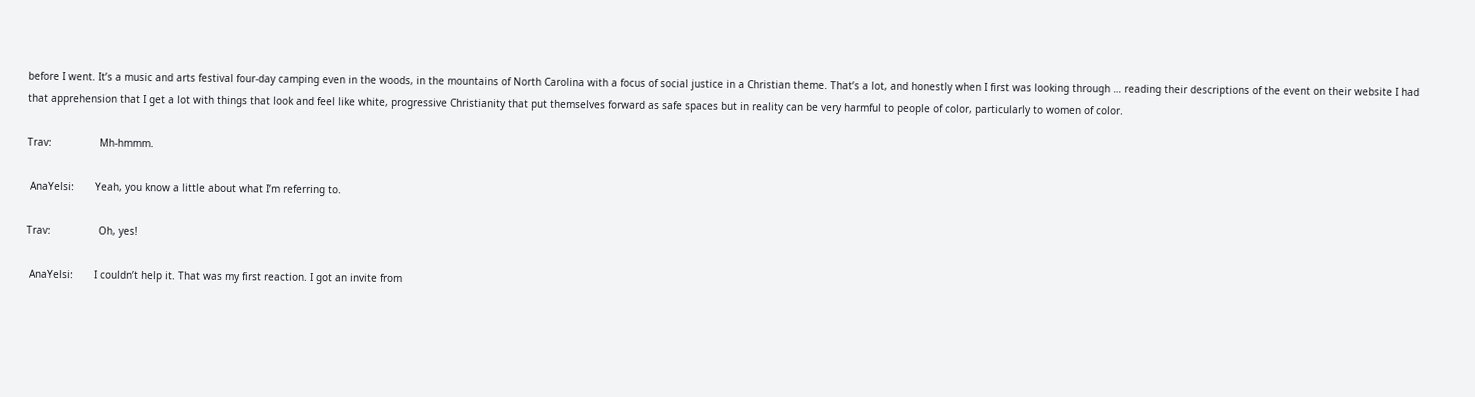before I went. It’s a music and arts festival four-day camping even in the woods, in the mountains of North Carolina with a focus of social justice in a Christian theme. That’s a lot, and honestly when I first was looking through … reading their descriptions of the event on their website I had that apprehension that I get a lot with things that look and feel like white, progressive Christianity that put themselves forward as safe spaces but in reality can be very harmful to people of color, particularly to women of color.

Trav:                Mh-hmmm.

 AnaYelsi:       Yeah, you know a little about what I’m referring to.

Trav:                Oh, yes!

 AnaYelsi:       I couldn’t help it. That was my first reaction. I got an invite from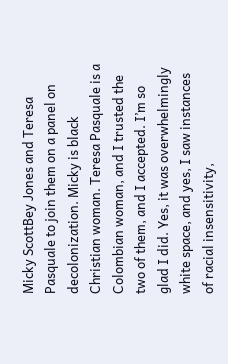Micky ScottBey Jones and Teresa Pasquale to join them on a panel on decolonization. Micky is black Christian woman. Teresa Pasquale is a Colombian woman, and I trusted the two of them, and I accepted. I’m so glad I did. Yes, it was overwhelmingly white space, and yes, I saw instances of racial insensitivity,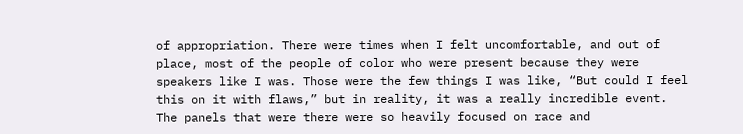of appropriation. There were times when I felt uncomfortable, and out of place, most of the people of color who were present because they were speakers like I was. Those were the few things I was like, “But could I feel this on it with flaws,” but in reality, it was a really incredible event. The panels that were there were so heavily focused on race and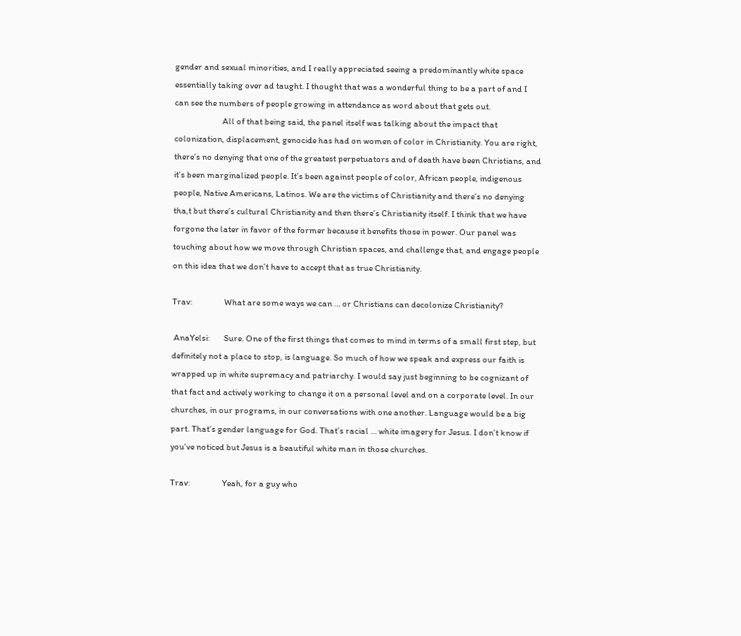gender and sexual minorities, and I really appreciated seeing a predominantly white space essentially taking over ad taught. I thought that was a wonderful thing to be a part of and I can see the numbers of people growing in attendance as word about that gets out.
                        All of that being said, the panel itself was talking about the impact that colonization, displacement, genocide has had on women of color in Christianity. You are right, there’s no denying that one of the greatest perpetuators and of death have been Christians, and it’s been marginalized people. It’s been against people of color, African people, indigenous people, Native Americans, Latinos. We are the victims of Christianity and there’s no denying tha,t but there’s cultural Christianity and then there’s Christianity itself. I think that we have forgone the later in favor of the former because it benefits those in power. Our panel was touching about how we move through Christian spaces, and challenge that, and engage people on this idea that we don’t have to accept that as true Christianity.

Trav:                What are some ways we can … or Christians can decolonize Christianity?

 AnaYelsi:       Sure. One of the first things that comes to mind in terms of a small first step, but definitely not a place to stop, is language. So much of how we speak and express our faith is wrapped up in white supremacy and patriarchy. I would say just beginning to be cognizant of that fact and actively working to change it on a personal level and on a corporate level. In our churches, in our programs, in our conversations with one another. Language would be a big part. That’s gender language for God. That’s racial … white imagery for Jesus. I don’t know if you’ve noticed but Jesus is a beautiful white man in those churches.

Trav:                Yeah, for a guy who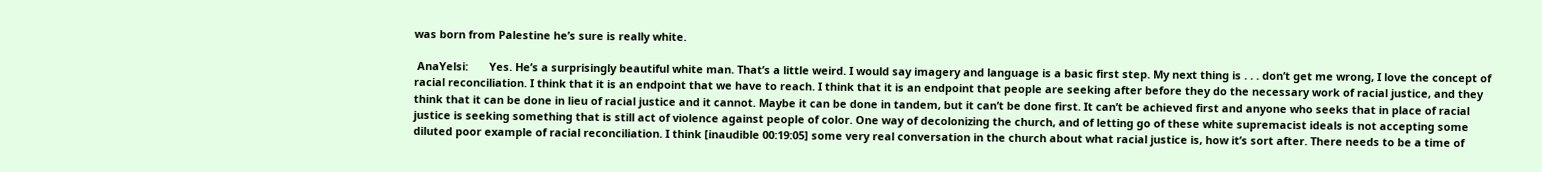was born from Palestine he’s sure is really white.

 AnaYelsi:       Yes. He’s a surprisingly beautiful white man. That’s a little weird. I would say imagery and language is a basic first step. My next thing is . . . don’t get me wrong, I love the concept of racial reconciliation. I think that it is an endpoint that we have to reach. I think that it is an endpoint that people are seeking after before they do the necessary work of racial justice, and they think that it can be done in lieu of racial justice and it cannot. Maybe it can be done in tandem, but it can’t be done first. It can’t be achieved first and anyone who seeks that in place of racial justice is seeking something that is still act of violence against people of color. One way of decolonizing the church, and of letting go of these white supremacist ideals is not accepting some diluted poor example of racial reconciliation. I think [inaudible 00:19:05] some very real conversation in the church about what racial justice is, how it’s sort after. There needs to be a time of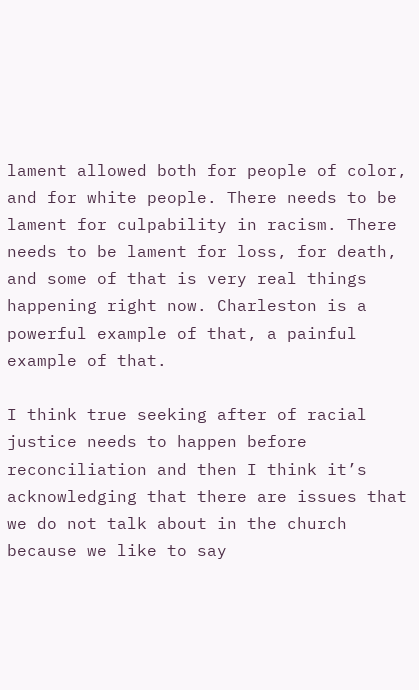lament allowed both for people of color, and for white people. There needs to be lament for culpability in racism. There needs to be lament for loss, for death, and some of that is very real things happening right now. Charleston is a powerful example of that, a painful example of that.

I think true seeking after of racial justice needs to happen before reconciliation and then I think it’s acknowledging that there are issues that we do not talk about in the church because we like to say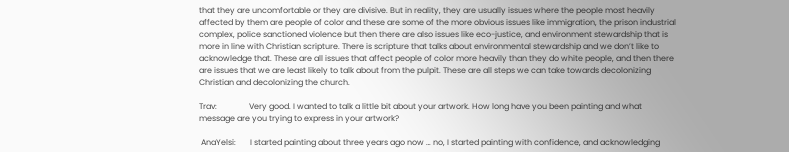that they are uncomfortable or they are divisive. But in reality, they are usually issues where the people most heavily affected by them are people of color and these are some of the more obvious issues like immigration, the prison industrial complex, police sanctioned violence but then there are also issues like eco-justice, and environment stewardship that is more in line with Christian scripture. There is scripture that talks about environmental stewardship and we don’t like to acknowledge that. These are all issues that affect people of color more heavily than they do white people, and then there are issues that we are least likely to talk about from the pulpit. These are all steps we can take towards decolonizing Christian and decolonizing the church.

Trav:                Very good. I wanted to talk a little bit about your artwork. How long have you been painting and what message are you trying to express in your artwork?

 AnaYelsi:       I started painting about three years ago now … no, I started painting with confidence, and acknowledging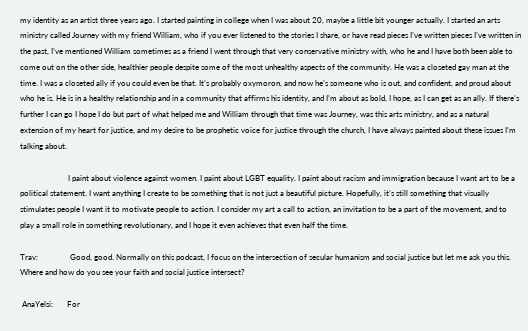my identity as an artist three years ago. I started painting in college when I was about 20, maybe a little bit younger actually. I started an arts ministry called Journey with my friend William, who if you ever listened to the stories I share, or have read pieces I’ve written pieces I’ve written in the past, I’ve mentioned William sometimes as a friend I went through that very conservative ministry with, who he and I have both been able to come out on the other side, healthier people despite some of the most unhealthy aspects of the community. He was a closeted gay man at the time. I was a closeted ally if you could even be that. It’s probably oxymoron, and now he’s someone who is out, and confident, and proud about who he is. He is in a healthy relationship and in a community that affirms his identity, and I’m about as bold, I hope, as I can get as an ally. If there’s further I can go I hope I do but part of what helped me and William through that time was Journey, was this arts ministry, and as a natural extension of my heart for justice, and my desire to be prophetic voice for justice through the church, I have always painted about these issues I’m talking about.

                        I paint about violence against women. I paint about LGBT equality. I paint about racism and immigration because I want art to be a political statement. I want anything I create to be something that is not just a beautiful picture. Hopefully, it’s still something that visually stimulates people I want it to motivate people to action. I consider my art a call to action, an invitation to be a part of the movement, and to play a small role in something revolutionary, and I hope it even achieves that even half the time.

Trav:                Good, good. Normally on this podcast, I focus on the intersection of secular humanism and social justice but let me ask you this. Where and how do you see your faith and social justice intersect?

 AnaYelsi:       For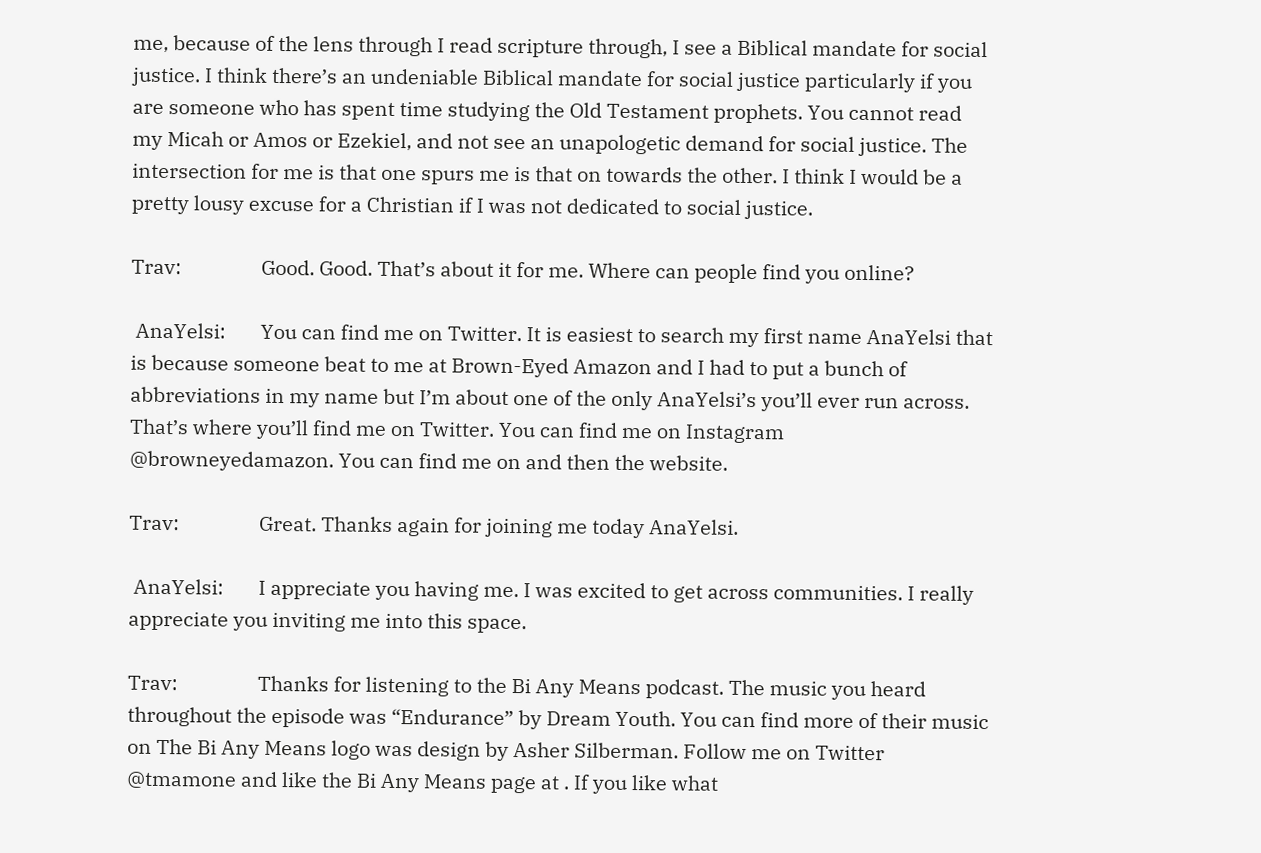me, because of the lens through I read scripture through, I see a Biblical mandate for social justice. I think there’s an undeniable Biblical mandate for social justice particularly if you are someone who has spent time studying the Old Testament prophets. You cannot read my Micah or Amos or Ezekiel, and not see an unapologetic demand for social justice. The intersection for me is that one spurs me is that on towards the other. I think I would be a pretty lousy excuse for a Christian if I was not dedicated to social justice.

Trav:                Good. Good. That’s about it for me. Where can people find you online?

 AnaYelsi:       You can find me on Twitter. It is easiest to search my first name AnaYelsi that is because someone beat to me at Brown-Eyed Amazon and I had to put a bunch of abbreviations in my name but I’m about one of the only AnaYelsi’s you’ll ever run across. That’s where you’ll find me on Twitter. You can find me on Instagram @browneyedamazon. You can find me on and then the website.

Trav:                Great. Thanks again for joining me today AnaYelsi.

 AnaYelsi:       I appreciate you having me. I was excited to get across communities. I really appreciate you inviting me into this space.

Trav:                Thanks for listening to the Bi Any Means podcast. The music you heard throughout the episode was “Endurance” by Dream Youth. You can find more of their music on The Bi Any Means logo was design by Asher Silberman. Follow me on Twitter @tmamone and like the Bi Any Means page at . If you like what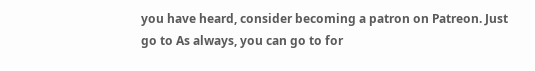you have heard, consider becoming a patron on Patreon. Just go to As always, you can go to for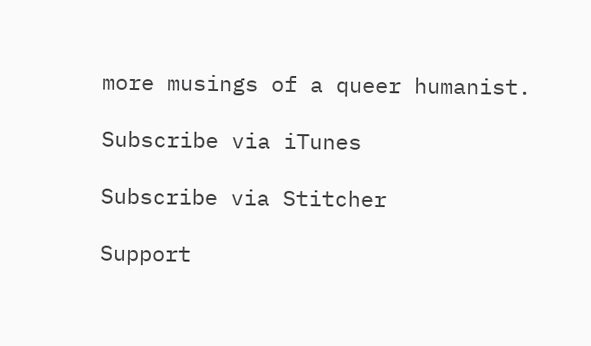more musings of a queer humanist.

Subscribe via iTunes

Subscribe via Stitcher

Support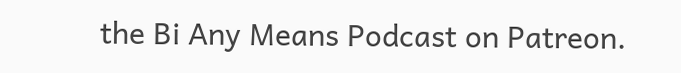the Bi Any Means Podcast on Patreon.